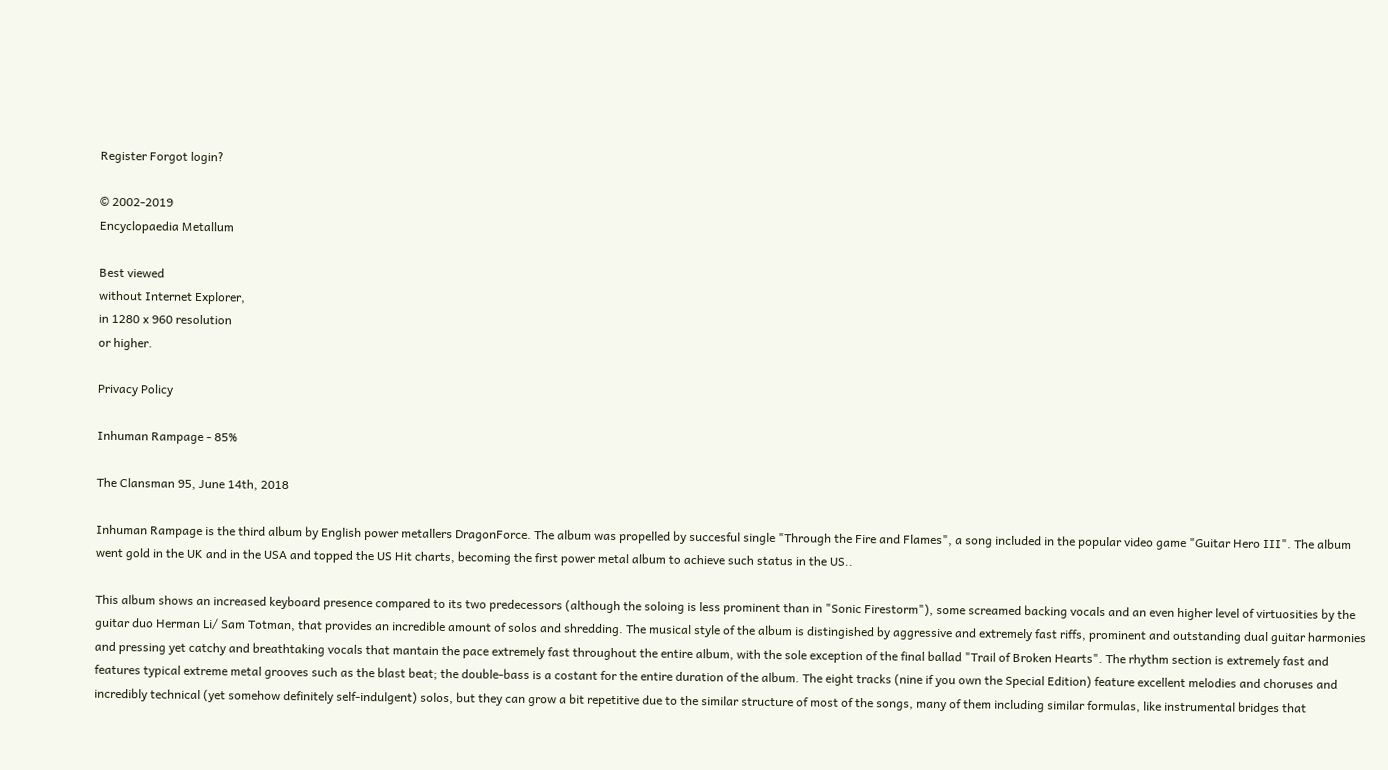Register Forgot login?

© 2002-2019
Encyclopaedia Metallum

Best viewed
without Internet Explorer,
in 1280 x 960 resolution
or higher.

Privacy Policy

Inhuman Rampage - 85%

The Clansman 95, June 14th, 2018

Inhuman Rampage is the third album by English power metallers DragonForce. The album was propelled by succesful single "Through the Fire and Flames", a song included in the popular video game "Guitar Hero III". The album went gold in the UK and in the USA and topped the US Hit charts, becoming the first power metal album to achieve such status in the US..

This album shows an increased keyboard presence compared to its two predecessors (although the soloing is less prominent than in "Sonic Firestorm"), some screamed backing vocals and an even higher level of virtuosities by the guitar duo Herman Li/ Sam Totman, that provides an incredible amount of solos and shredding. The musical style of the album is distingished by aggressive and extremely fast riffs, prominent and outstanding dual guitar harmonies and pressing yet catchy and breathtaking vocals that mantain the pace extremely fast throughout the entire album, with the sole exception of the final ballad "Trail of Broken Hearts". The rhythm section is extremely fast and features typical extreme metal grooves such as the blast beat; the double-bass is a costant for the entire duration of the album. The eight tracks (nine if you own the Special Edition) feature excellent melodies and choruses and incredibly technical (yet somehow definitely self-indulgent) solos, but they can grow a bit repetitive due to the similar structure of most of the songs, many of them including similar formulas, like instrumental bridges that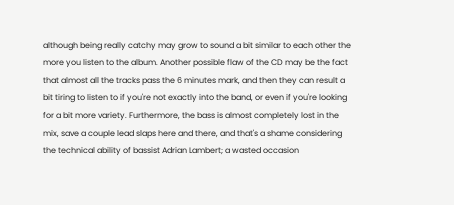although being really catchy may grow to sound a bit similar to each other the more you listen to the album. Another possible flaw of the CD may be the fact that almost all the tracks pass the 6 minutes mark, and then they can result a bit tiring to listen to if you're not exactly into the band, or even if you're looking for a bit more variety. Furthermore, the bass is almost completely lost in the mix, save a couple lead slaps here and there, and that's a shame considering the technical ability of bassist Adrian Lambert; a wasted occasion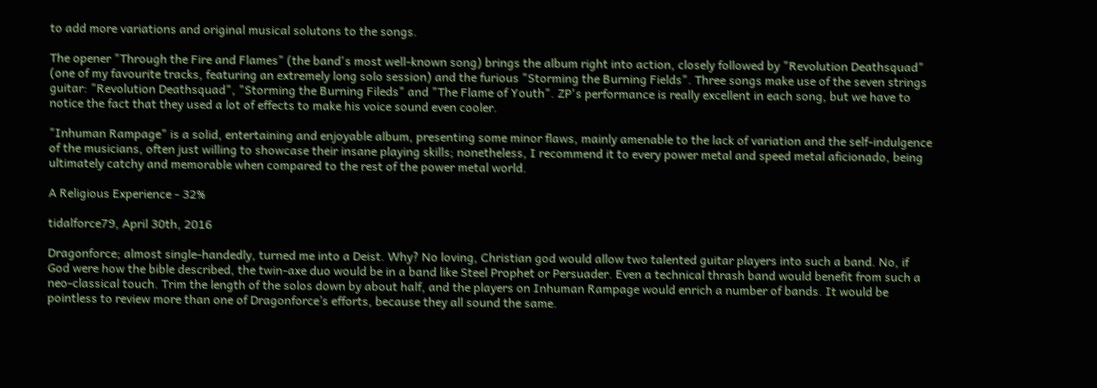to add more variations and original musical solutons to the songs.

The opener "Through the Fire and Flames" (the band's most well-known song) brings the album right into action, closely followed by "Revolution Deathsquad" (one of my favourite tracks, featuring an extremely long solo session) and the furious "Storming the Burning Fields". Three songs make use of the seven strings guitar: "Revolution Deathsquad", "Storming the Burning Fileds" and "The Flame of Youth". ZP's performance is really excellent in each song, but we have to notice the fact that they used a lot of effects to make his voice sound even cooler.

"Inhuman Rampage" is a solid, entertaining and enjoyable album, presenting some minor flaws, mainly amenable to the lack of variation and the self-indulgence of the musicians, often just willing to showcase their insane playing skills; nonetheless, I recommend it to every power metal and speed metal aficionado, being ultimately catchy and memorable when compared to the rest of the power metal world.

A Religious Experience - 32%

tidalforce79, April 30th, 2016

Dragonforce; almost single-handedly, turned me into a Deist. Why? No loving, Christian god would allow two talented guitar players into such a band. No, if God were how the bible described, the twin-axe duo would be in a band like Steel Prophet or Persuader. Even a technical thrash band would benefit from such a neo-classical touch. Trim the length of the solos down by about half, and the players on Inhuman Rampage would enrich a number of bands. It would be pointless to review more than one of Dragonforce’s efforts, because they all sound the same.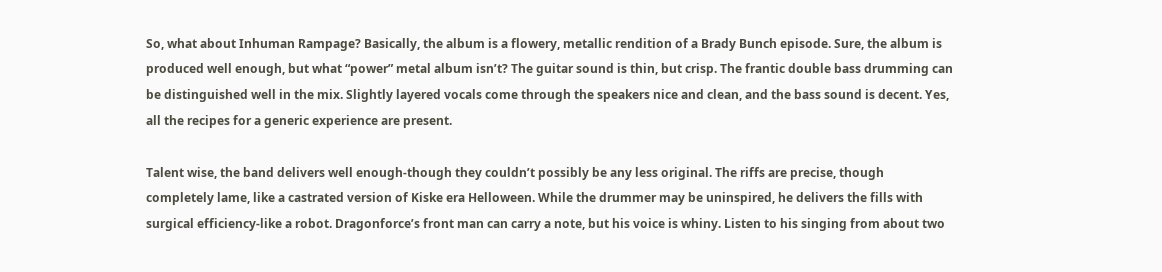So, what about Inhuman Rampage? Basically, the album is a flowery, metallic rendition of a Brady Bunch episode. Sure, the album is produced well enough, but what “power” metal album isn’t? The guitar sound is thin, but crisp. The frantic double bass drumming can be distinguished well in the mix. Slightly layered vocals come through the speakers nice and clean, and the bass sound is decent. Yes, all the recipes for a generic experience are present.

Talent wise, the band delivers well enough-though they couldn’t possibly be any less original. The riffs are precise, though completely lame, like a castrated version of Kiske era Helloween. While the drummer may be uninspired, he delivers the fills with surgical efficiency-like a robot. Dragonforce’s front man can carry a note, but his voice is whiny. Listen to his singing from about two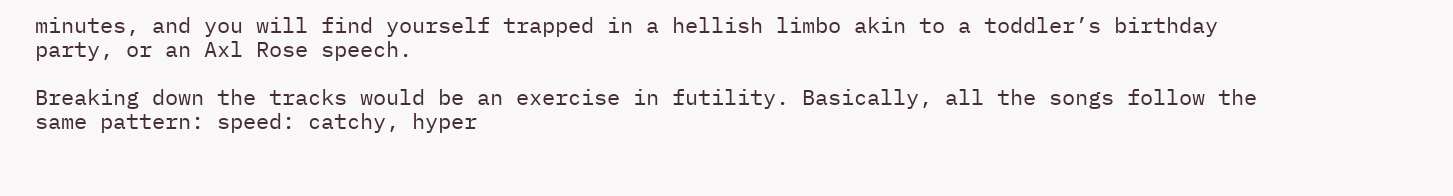minutes, and you will find yourself trapped in a hellish limbo akin to a toddler’s birthday party, or an Axl Rose speech.

Breaking down the tracks would be an exercise in futility. Basically, all the songs follow the same pattern: speed: catchy, hyper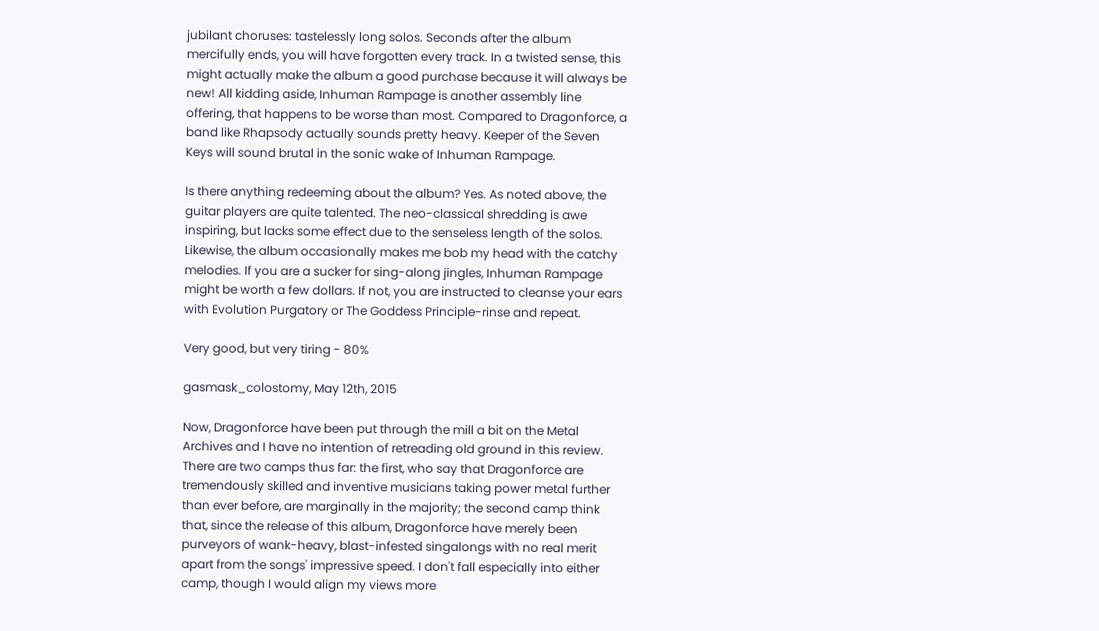jubilant choruses: tastelessly long solos. Seconds after the album mercifully ends, you will have forgotten every track. In a twisted sense, this might actually make the album a good purchase because it will always be new! All kidding aside, Inhuman Rampage is another assembly line offering, that happens to be worse than most. Compared to Dragonforce, a band like Rhapsody actually sounds pretty heavy. Keeper of the Seven Keys will sound brutal in the sonic wake of Inhuman Rampage.

Is there anything redeeming about the album? Yes. As noted above, the guitar players are quite talented. The neo-classical shredding is awe inspiring, but lacks some effect due to the senseless length of the solos. Likewise, the album occasionally makes me bob my head with the catchy melodies. If you are a sucker for sing-along jingles, Inhuman Rampage might be worth a few dollars. If not, you are instructed to cleanse your ears with Evolution Purgatory or The Goddess Principle-rinse and repeat.

Very good, but very tiring - 80%

gasmask_colostomy, May 12th, 2015

Now, Dragonforce have been put through the mill a bit on the Metal Archives and I have no intention of retreading old ground in this review. There are two camps thus far: the first, who say that Dragonforce are tremendously skilled and inventive musicians taking power metal further than ever before, are marginally in the majority; the second camp think that, since the release of this album, Dragonforce have merely been purveyors of wank-heavy, blast-infested singalongs with no real merit apart from the songs' impressive speed. I don't fall especially into either camp, though I would align my views more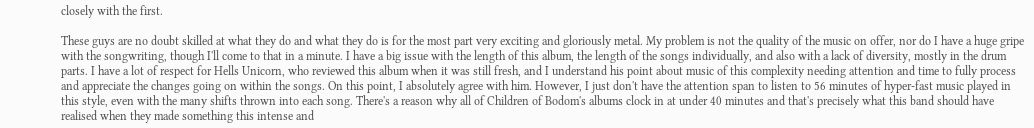closely with the first.

These guys are no doubt skilled at what they do and what they do is for the most part very exciting and gloriously metal. My problem is not the quality of the music on offer, nor do I have a huge gripe with the songwriting, though I'll come to that in a minute. I have a big issue with the length of this album, the length of the songs individually, and also with a lack of diversity, mostly in the drum parts. I have a lot of respect for Hells Unicorn, who reviewed this album when it was still fresh, and I understand his point about music of this complexity needing attention and time to fully process and appreciate the changes going on within the songs. On this point, I absolutely agree with him. However, I just don't have the attention span to listen to 56 minutes of hyper-fast music played in this style, even with the many shifts thrown into each song. There's a reason why all of Children of Bodom's albums clock in at under 40 minutes and that's precisely what this band should have realised when they made something this intense and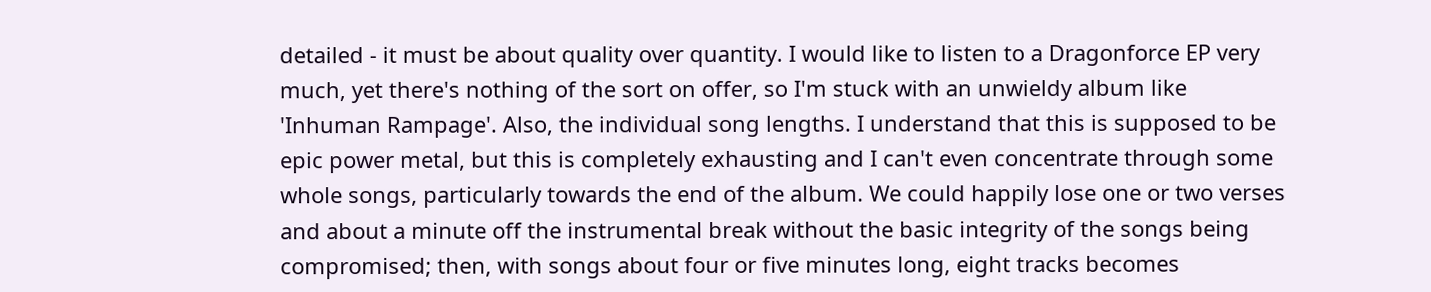detailed - it must be about quality over quantity. I would like to listen to a Dragonforce EP very much, yet there's nothing of the sort on offer, so I'm stuck with an unwieldy album like 'Inhuman Rampage'. Also, the individual song lengths. I understand that this is supposed to be epic power metal, but this is completely exhausting and I can't even concentrate through some whole songs, particularly towards the end of the album. We could happily lose one or two verses and about a minute off the instrumental break without the basic integrity of the songs being compromised; then, with songs about four or five minutes long, eight tracks becomes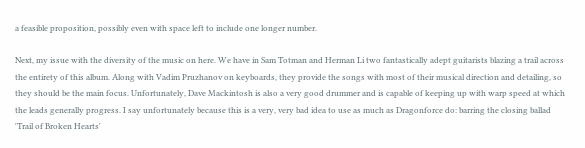a feasible proposition, possibly even with space left to include one longer number.

Next, my issue with the diversity of the music on here. We have in Sam Totman and Herman Li two fantastically adept guitarists blazing a trail across the entirety of this album. Along with Vadim Pruzhanov on keyboards, they provide the songs with most of their musical direction and detailing, so they should be the main focus. Unfortunately, Dave Mackintosh is also a very good drummer and is capable of keeping up with warp speed at which the leads generally progress. I say unfortunately because this is a very, very bad idea to use as much as Dragonforce do: barring the closing ballad 'Trail of Broken Hearts'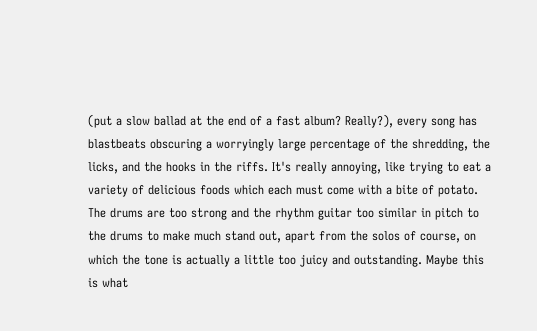(put a slow ballad at the end of a fast album? Really?), every song has blastbeats obscuring a worryingly large percentage of the shredding, the licks, and the hooks in the riffs. It's really annoying, like trying to eat a variety of delicious foods which each must come with a bite of potato. The drums are too strong and the rhythm guitar too similar in pitch to the drums to make much stand out, apart from the solos of course, on which the tone is actually a little too juicy and outstanding. Maybe this is what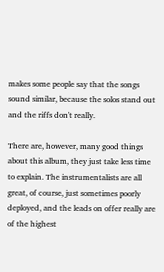makes some people say that the songs sound similar, because the solos stand out and the riffs don't really.

There are, however, many good things about this album, they just take less time to explain. The instrumentalists are all great, of course, just sometimes poorly deployed, and the leads on offer really are of the highest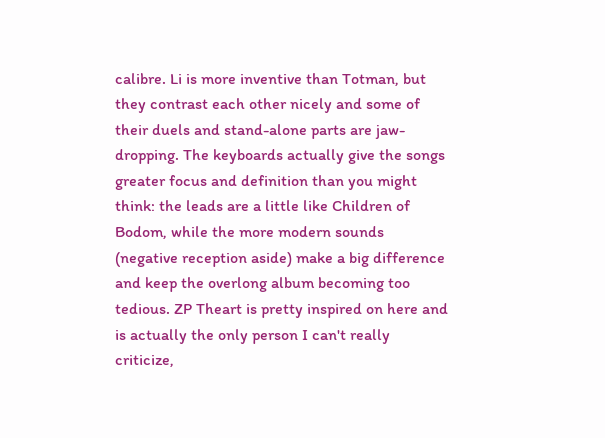calibre. Li is more inventive than Totman, but they contrast each other nicely and some of their duels and stand-alone parts are jaw-dropping. The keyboards actually give the songs greater focus and definition than you might think: the leads are a little like Children of Bodom, while the more modern sounds (negative reception aside) make a big difference and keep the overlong album becoming too tedious. ZP Theart is pretty inspired on here and is actually the only person I can't really criticize,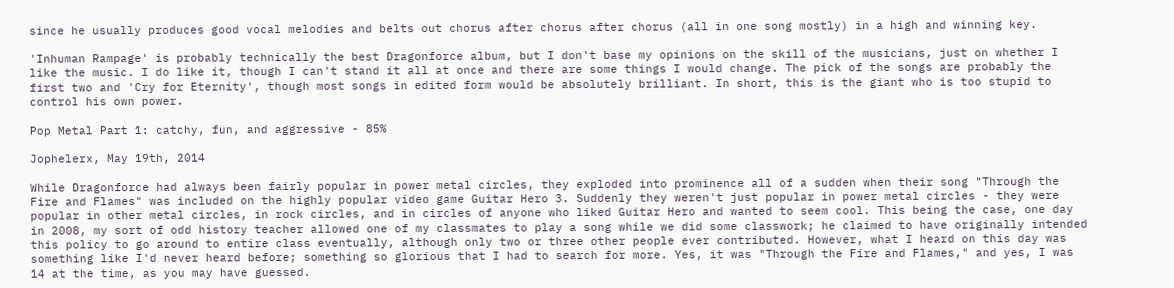since he usually produces good vocal melodies and belts out chorus after chorus after chorus (all in one song mostly) in a high and winning key.

'Inhuman Rampage' is probably technically the best Dragonforce album, but I don't base my opinions on the skill of the musicians, just on whether I like the music. I do like it, though I can't stand it all at once and there are some things I would change. The pick of the songs are probably the first two and 'Cry for Eternity', though most songs in edited form would be absolutely brilliant. In short, this is the giant who is too stupid to control his own power.

Pop Metal Part 1: catchy, fun, and aggressive - 85%

Jophelerx, May 19th, 2014

While Dragonforce had always been fairly popular in power metal circles, they exploded into prominence all of a sudden when their song "Through the Fire and Flames" was included on the highly popular video game Guitar Hero 3. Suddenly they weren't just popular in power metal circles - they were popular in other metal circles, in rock circles, and in circles of anyone who liked Guitar Hero and wanted to seem cool. This being the case, one day in 2008, my sort of odd history teacher allowed one of my classmates to play a song while we did some classwork; he claimed to have originally intended this policy to go around to entire class eventually, although only two or three other people ever contributed. However, what I heard on this day was something like I'd never heard before; something so glorious that I had to search for more. Yes, it was "Through the Fire and Flames," and yes, I was 14 at the time, as you may have guessed.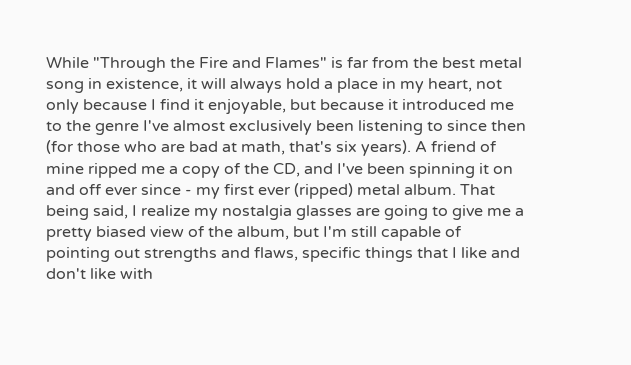While "Through the Fire and Flames" is far from the best metal song in existence, it will always hold a place in my heart, not only because I find it enjoyable, but because it introduced me to the genre I've almost exclusively been listening to since then (for those who are bad at math, that's six years). A friend of mine ripped me a copy of the CD, and I've been spinning it on and off ever since - my first ever (ripped) metal album. That being said, I realize my nostalgia glasses are going to give me a pretty biased view of the album, but I'm still capable of pointing out strengths and flaws, specific things that I like and don't like with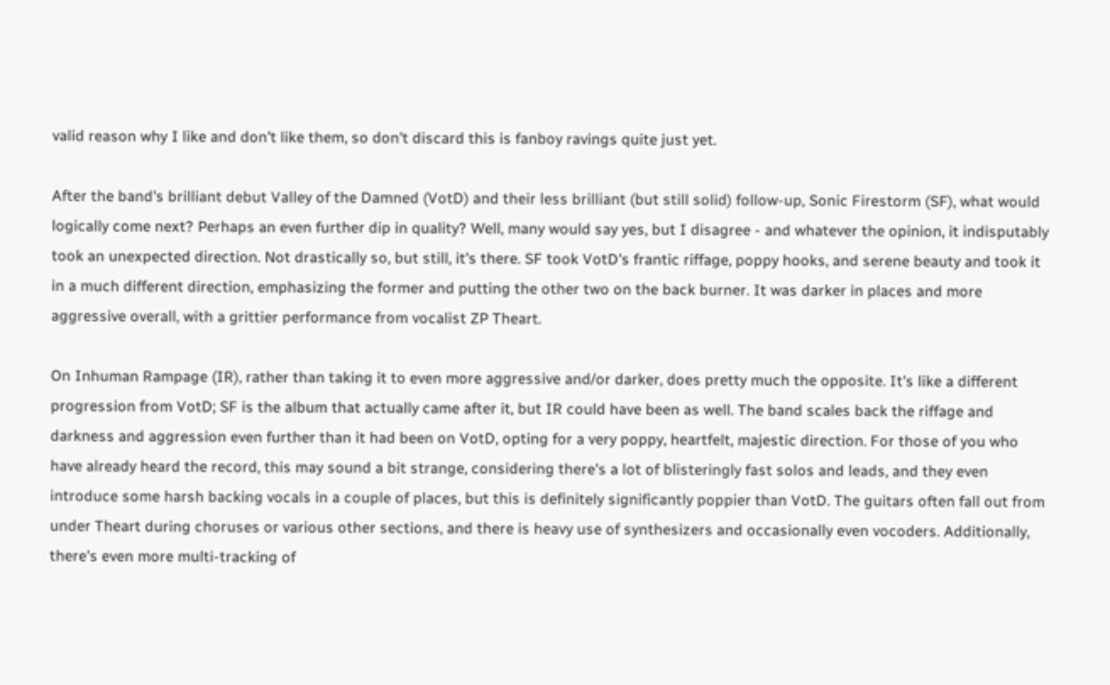valid reason why I like and don't like them, so don't discard this is fanboy ravings quite just yet.

After the band's brilliant debut Valley of the Damned (VotD) and their less brilliant (but still solid) follow-up, Sonic Firestorm (SF), what would logically come next? Perhaps an even further dip in quality? Well, many would say yes, but I disagree - and whatever the opinion, it indisputably took an unexpected direction. Not drastically so, but still, it's there. SF took VotD's frantic riffage, poppy hooks, and serene beauty and took it in a much different direction, emphasizing the former and putting the other two on the back burner. It was darker in places and more aggressive overall, with a grittier performance from vocalist ZP Theart.

On Inhuman Rampage (IR), rather than taking it to even more aggressive and/or darker, does pretty much the opposite. It's like a different progression from VotD; SF is the album that actually came after it, but IR could have been as well. The band scales back the riffage and darkness and aggression even further than it had been on VotD, opting for a very poppy, heartfelt, majestic direction. For those of you who have already heard the record, this may sound a bit strange, considering there's a lot of blisteringly fast solos and leads, and they even introduce some harsh backing vocals in a couple of places, but this is definitely significantly poppier than VotD. The guitars often fall out from under Theart during choruses or various other sections, and there is heavy use of synthesizers and occasionally even vocoders. Additionally, there's even more multi-tracking of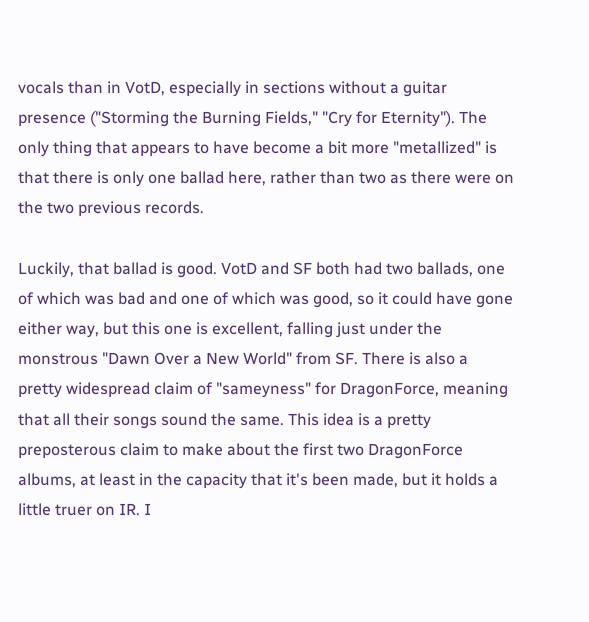vocals than in VotD, especially in sections without a guitar presence ("Storming the Burning Fields," "Cry for Eternity"). The only thing that appears to have become a bit more "metallized" is that there is only one ballad here, rather than two as there were on the two previous records.

Luckily, that ballad is good. VotD and SF both had two ballads, one of which was bad and one of which was good, so it could have gone either way, but this one is excellent, falling just under the monstrous "Dawn Over a New World" from SF. There is also a pretty widespread claim of "sameyness" for DragonForce, meaning that all their songs sound the same. This idea is a pretty preposterous claim to make about the first two DragonForce albums, at least in the capacity that it's been made, but it holds a little truer on IR. I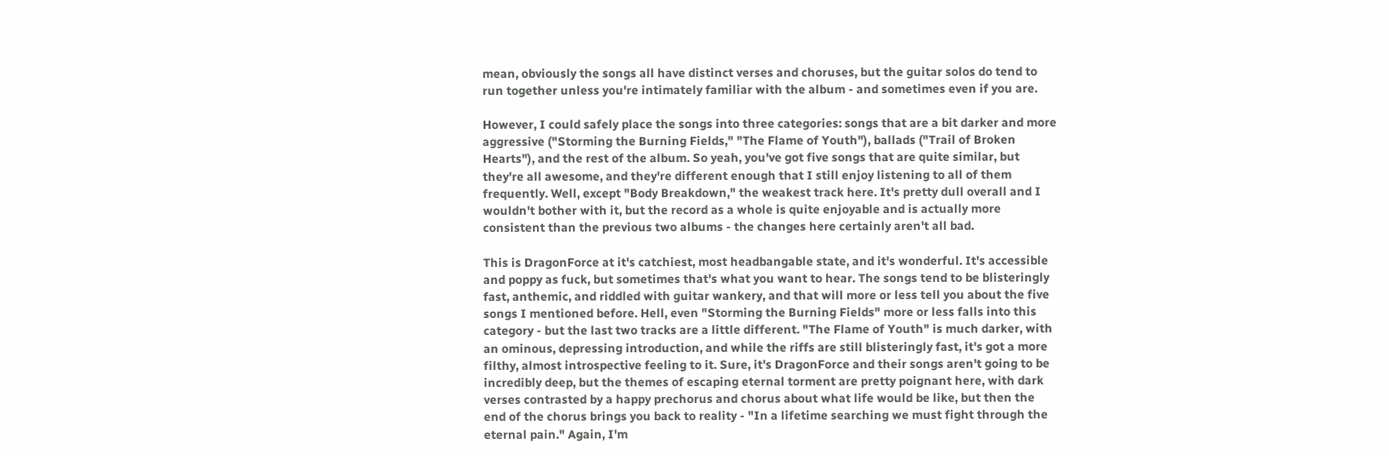mean, obviously the songs all have distinct verses and choruses, but the guitar solos do tend to run together unless you're intimately familiar with the album - and sometimes even if you are.

However, I could safely place the songs into three categories: songs that are a bit darker and more aggressive ("Storming the Burning Fields," "The Flame of Youth"), ballads ("Trail of Broken Hearts"), and the rest of the album. So yeah, you've got five songs that are quite similar, but they're all awesome, and they're different enough that I still enjoy listening to all of them frequently. Well, except "Body Breakdown," the weakest track here. It's pretty dull overall and I wouldn't bother with it, but the record as a whole is quite enjoyable and is actually more consistent than the previous two albums - the changes here certainly aren't all bad.

This is DragonForce at it's catchiest, most headbangable state, and it's wonderful. It's accessible and poppy as fuck, but sometimes that's what you want to hear. The songs tend to be blisteringly fast, anthemic, and riddled with guitar wankery, and that will more or less tell you about the five songs I mentioned before. Hell, even "Storming the Burning Fields" more or less falls into this category - but the last two tracks are a little different. "The Flame of Youth" is much darker, with an ominous, depressing introduction, and while the riffs are still blisteringly fast, it's got a more filthy, almost introspective feeling to it. Sure, it's DragonForce and their songs aren't going to be incredibly deep, but the themes of escaping eternal torment are pretty poignant here, with dark verses contrasted by a happy prechorus and chorus about what life would be like, but then the end of the chorus brings you back to reality - "In a lifetime searching we must fight through the eternal pain." Again, I'm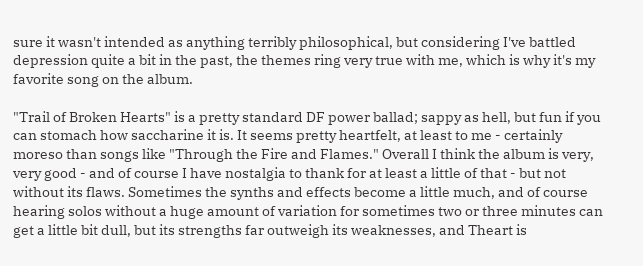sure it wasn't intended as anything terribly philosophical, but considering I've battled depression quite a bit in the past, the themes ring very true with me, which is why it's my favorite song on the album.

"Trail of Broken Hearts" is a pretty standard DF power ballad; sappy as hell, but fun if you can stomach how saccharine it is. It seems pretty heartfelt, at least to me - certainly moreso than songs like "Through the Fire and Flames." Overall I think the album is very, very good - and of course I have nostalgia to thank for at least a little of that - but not without its flaws. Sometimes the synths and effects become a little much, and of course hearing solos without a huge amount of variation for sometimes two or three minutes can get a little bit dull, but its strengths far outweigh its weaknesses, and Theart is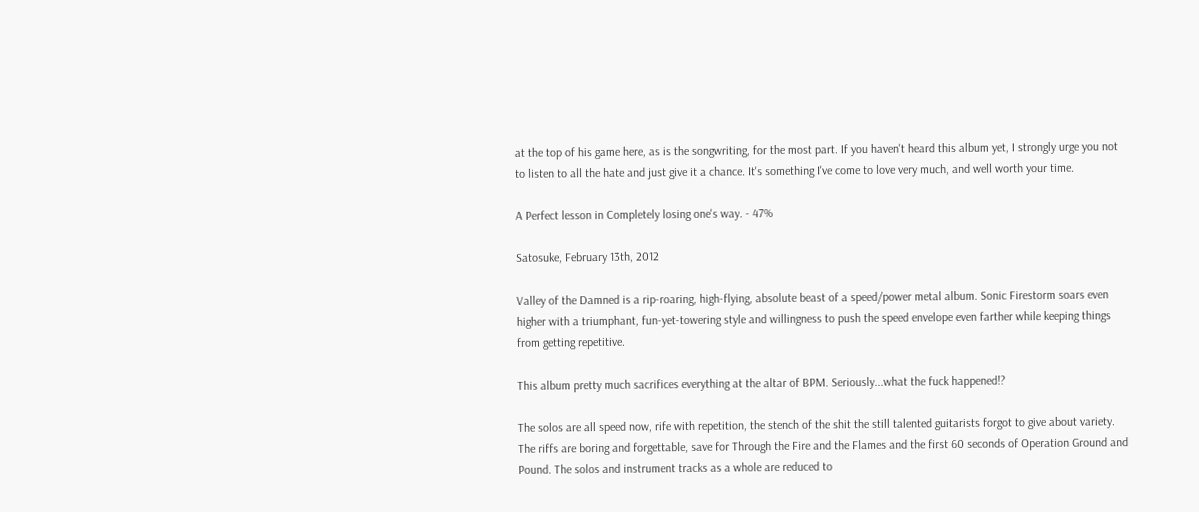at the top of his game here, as is the songwriting, for the most part. If you haven't heard this album yet, I strongly urge you not to listen to all the hate and just give it a chance. It's something I've come to love very much, and well worth your time.

A Perfect lesson in Completely losing one's way. - 47%

Satosuke, February 13th, 2012

Valley of the Damned is a rip-roaring, high-flying, absolute beast of a speed/power metal album. Sonic Firestorm soars even higher with a triumphant, fun-yet-towering style and willingness to push the speed envelope even farther while keeping things from getting repetitive.

This album pretty much sacrifices everything at the altar of BPM. Seriously...what the fuck happened!?

The solos are all speed now, rife with repetition, the stench of the shit the still talented guitarists forgot to give about variety. The riffs are boring and forgettable, save for Through the Fire and the Flames and the first 60 seconds of Operation Ground and Pound. The solos and instrument tracks as a whole are reduced to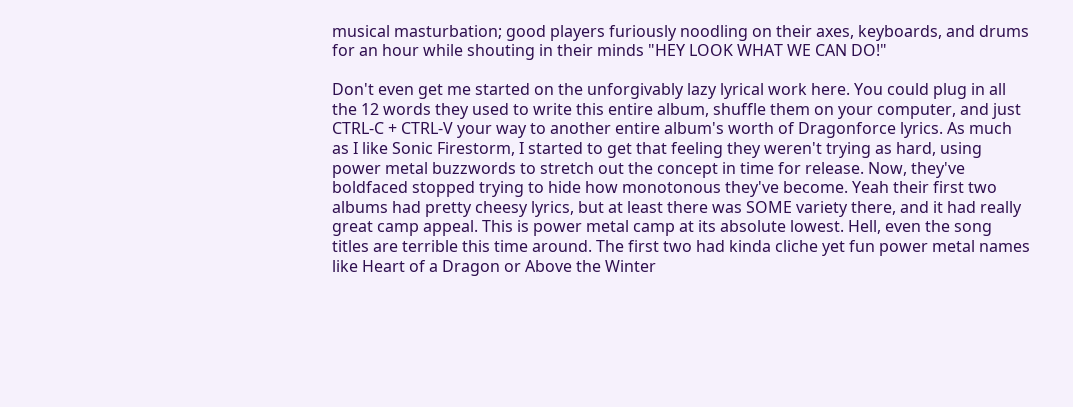musical masturbation; good players furiously noodling on their axes, keyboards, and drums for an hour while shouting in their minds "HEY LOOK WHAT WE CAN DO!"

Don't even get me started on the unforgivably lazy lyrical work here. You could plug in all the 12 words they used to write this entire album, shuffle them on your computer, and just CTRL-C + CTRL-V your way to another entire album's worth of Dragonforce lyrics. As much as I like Sonic Firestorm, I started to get that feeling they weren't trying as hard, using power metal buzzwords to stretch out the concept in time for release. Now, they've boldfaced stopped trying to hide how monotonous they've become. Yeah their first two albums had pretty cheesy lyrics, but at least there was SOME variety there, and it had really great camp appeal. This is power metal camp at its absolute lowest. Hell, even the song titles are terrible this time around. The first two had kinda cliche yet fun power metal names like Heart of a Dragon or Above the Winter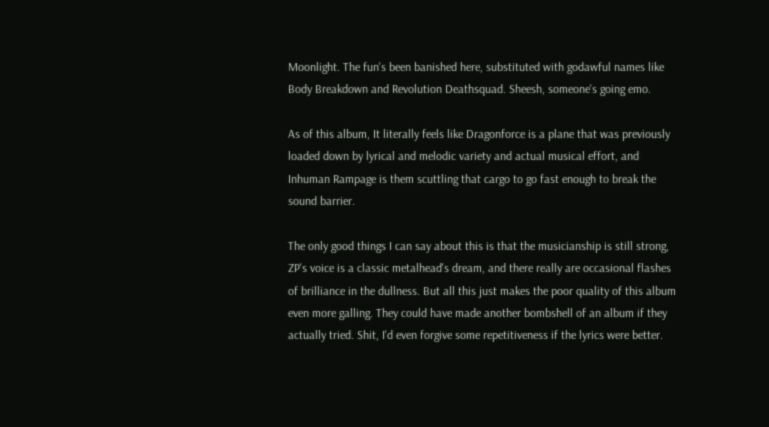Moonlight. The fun's been banished here, substituted with godawful names like Body Breakdown and Revolution Deathsquad. Sheesh, someone's going emo.

As of this album, It literally feels like Dragonforce is a plane that was previously loaded down by lyrical and melodic variety and actual musical effort, and Inhuman Rampage is them scuttling that cargo to go fast enough to break the sound barrier.

The only good things I can say about this is that the musicianship is still strong, ZP's voice is a classic metalhead's dream, and there really are occasional flashes of brilliance in the dullness. But all this just makes the poor quality of this album even more galling. They could have made another bombshell of an album if they actually tried. Shit, I'd even forgive some repetitiveness if the lyrics were better.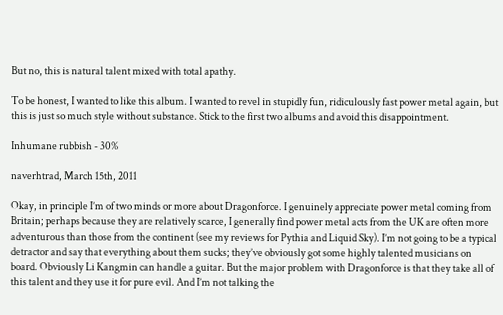But no, this is natural talent mixed with total apathy.

To be honest, I wanted to like this album. I wanted to revel in stupidly fun, ridiculously fast power metal again, but this is just so much style without substance. Stick to the first two albums and avoid this disappointment.

Inhumane rubbish - 30%

naverhtrad, March 15th, 2011

Okay, in principle I’m of two minds or more about Dragonforce. I genuinely appreciate power metal coming from Britain; perhaps because they are relatively scarce, I generally find power metal acts from the UK are often more adventurous than those from the continent (see my reviews for Pythia and Liquid Sky). I’m not going to be a typical detractor and say that everything about them sucks; they’ve obviously got some highly talented musicians on board. Obviously Li Kangmin can handle a guitar. But the major problem with Dragonforce is that they take all of this talent and they use it for pure evil. And I’m not talking the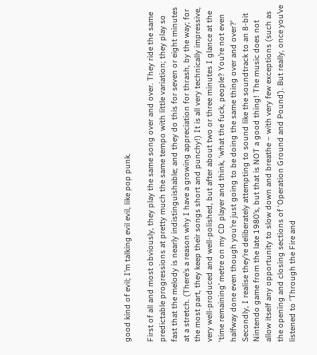good kind of evil; I’m talking evil evil, like pop punk.

First of all and most obviously, they play the same song over and over. They ride the same predictable progressions at pretty much the same tempo with little variation; they play so fast that the melody is nearly indistinguishable; and they do this for seven or eight minutes at a stretch. (There’s a reason why I have a growing appreciation for thrash, by the way; for the most part, they keep their songs short and punchy!) It is all very technically impressive, very well-produced and well-polished, but after about two or three minutes I glance at the ‘time remaining’ metre on my CD player and think, ‘what the fuck, people? You’re not even halfway done even though you’re just going to be doing the same thing over and over?’ Secondly, I realise they’re deliberately attempting to sound like the soundtrack to an 8-bit Nintendo game from the late 1980’s, but that is NOT a good thing! The music does not allow itself any opportunity to slow down and breathe – with very few exceptions (such as the opening and closing sections of ‘Operation Ground and Pound’). But really, once you’ve listened to ‘Through the Fire and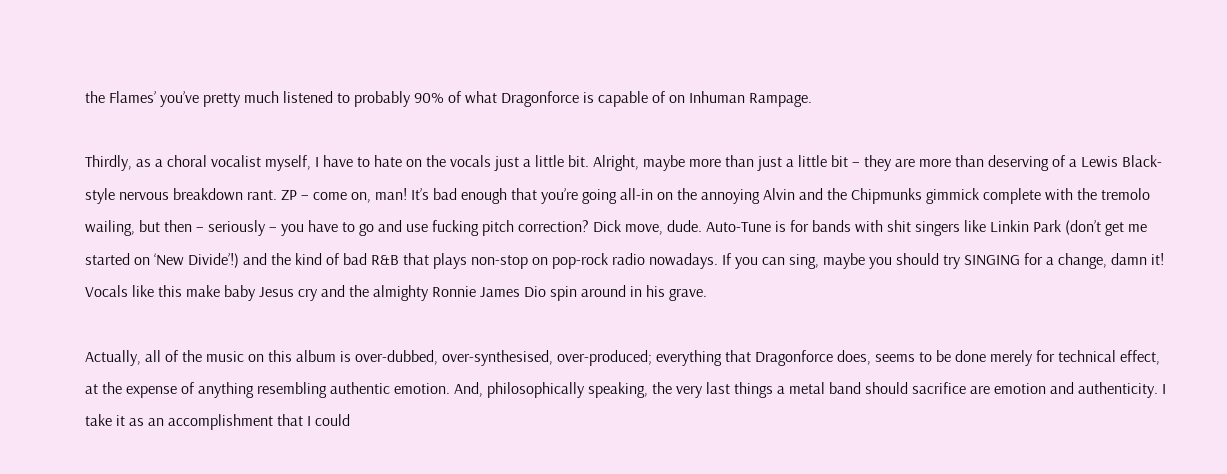the Flames’ you’ve pretty much listened to probably 90% of what Dragonforce is capable of on Inhuman Rampage.

Thirdly, as a choral vocalist myself, I have to hate on the vocals just a little bit. Alright, maybe more than just a little bit – they are more than deserving of a Lewis Black-style nervous breakdown rant. ZP – come on, man! It’s bad enough that you’re going all-in on the annoying Alvin and the Chipmunks gimmick complete with the tremolo wailing, but then – seriously – you have to go and use fucking pitch correction? Dick move, dude. Auto-Tune is for bands with shit singers like Linkin Park (don’t get me started on ‘New Divide’!) and the kind of bad R&B that plays non-stop on pop-rock radio nowadays. If you can sing, maybe you should try SINGING for a change, damn it! Vocals like this make baby Jesus cry and the almighty Ronnie James Dio spin around in his grave.

Actually, all of the music on this album is over-dubbed, over-synthesised, over-produced; everything that Dragonforce does, seems to be done merely for technical effect, at the expense of anything resembling authentic emotion. And, philosophically speaking, the very last things a metal band should sacrifice are emotion and authenticity. I take it as an accomplishment that I could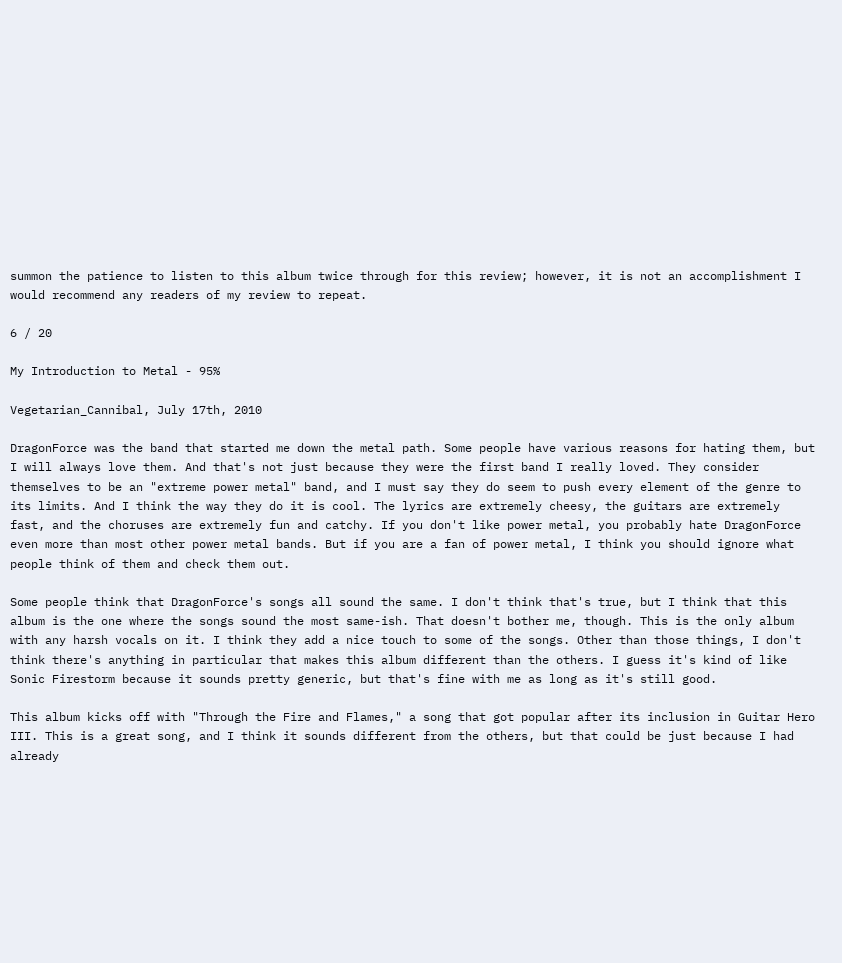summon the patience to listen to this album twice through for this review; however, it is not an accomplishment I would recommend any readers of my review to repeat.

6 / 20

My Introduction to Metal - 95%

Vegetarian_Cannibal, July 17th, 2010

DragonForce was the band that started me down the metal path. Some people have various reasons for hating them, but I will always love them. And that's not just because they were the first band I really loved. They consider themselves to be an "extreme power metal" band, and I must say they do seem to push every element of the genre to its limits. And I think the way they do it is cool. The lyrics are extremely cheesy, the guitars are extremely fast, and the choruses are extremely fun and catchy. If you don't like power metal, you probably hate DragonForce even more than most other power metal bands. But if you are a fan of power metal, I think you should ignore what people think of them and check them out.

Some people think that DragonForce's songs all sound the same. I don't think that's true, but I think that this album is the one where the songs sound the most same-ish. That doesn't bother me, though. This is the only album with any harsh vocals on it. I think they add a nice touch to some of the songs. Other than those things, I don't think there's anything in particular that makes this album different than the others. I guess it's kind of like Sonic Firestorm because it sounds pretty generic, but that's fine with me as long as it's still good.

This album kicks off with "Through the Fire and Flames," a song that got popular after its inclusion in Guitar Hero III. This is a great song, and I think it sounds different from the others, but that could be just because I had already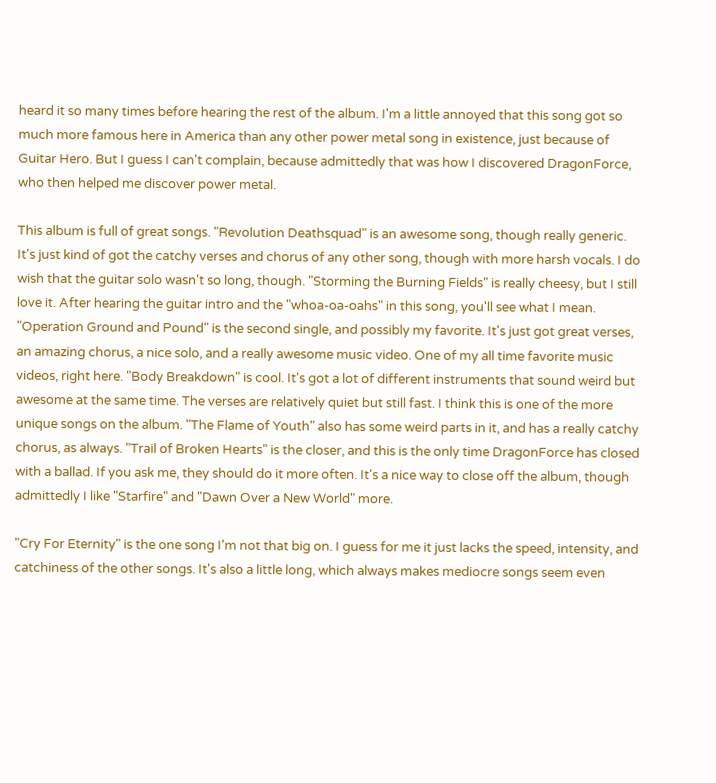heard it so many times before hearing the rest of the album. I'm a little annoyed that this song got so much more famous here in America than any other power metal song in existence, just because of Guitar Hero. But I guess I can't complain, because admittedly that was how I discovered DragonForce, who then helped me discover power metal.

This album is full of great songs. "Revolution Deathsquad" is an awesome song, though really generic. It's just kind of got the catchy verses and chorus of any other song, though with more harsh vocals. I do wish that the guitar solo wasn't so long, though. "Storming the Burning Fields" is really cheesy, but I still love it. After hearing the guitar intro and the "whoa-oa-oahs" in this song, you'll see what I mean. "Operation Ground and Pound" is the second single, and possibly my favorite. It's just got great verses, an amazing chorus, a nice solo, and a really awesome music video. One of my all time favorite music videos, right here. "Body Breakdown" is cool. It's got a lot of different instruments that sound weird but awesome at the same time. The verses are relatively quiet but still fast. I think this is one of the more unique songs on the album. "The Flame of Youth" also has some weird parts in it, and has a really catchy chorus, as always. "Trail of Broken Hearts" is the closer, and this is the only time DragonForce has closed with a ballad. If you ask me, they should do it more often. It's a nice way to close off the album, though admittedly I like "Starfire" and "Dawn Over a New World" more.

"Cry For Eternity" is the one song I'm not that big on. I guess for me it just lacks the speed, intensity, and catchiness of the other songs. It's also a little long, which always makes mediocre songs seem even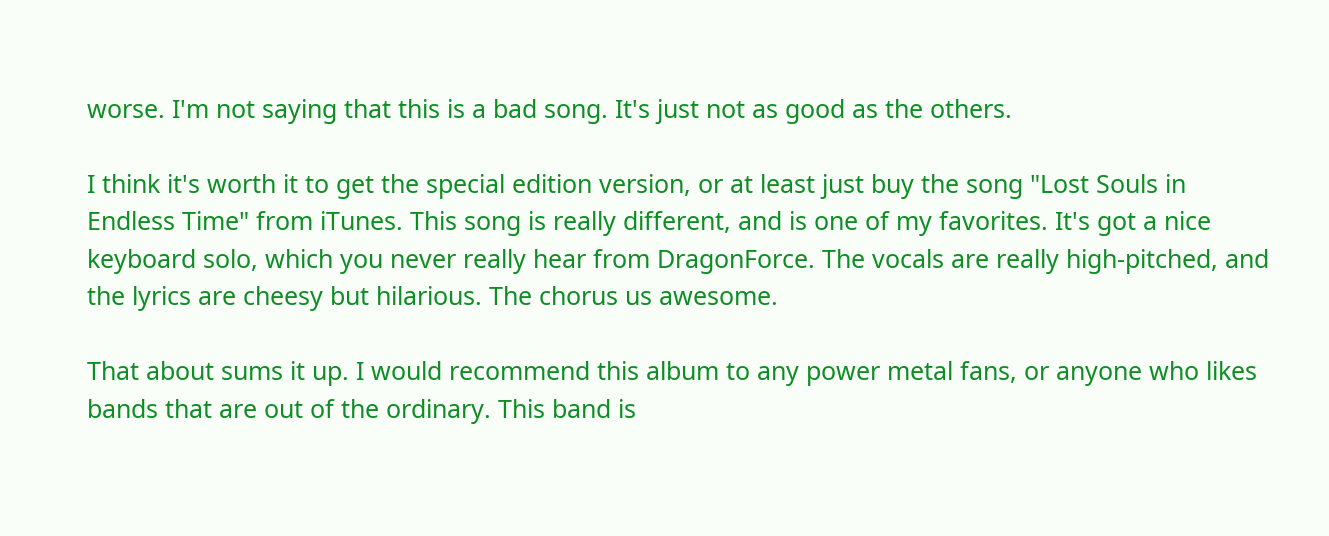worse. I'm not saying that this is a bad song. It's just not as good as the others.

I think it's worth it to get the special edition version, or at least just buy the song "Lost Souls in Endless Time" from iTunes. This song is really different, and is one of my favorites. It's got a nice keyboard solo, which you never really hear from DragonForce. The vocals are really high-pitched, and the lyrics are cheesy but hilarious. The chorus us awesome.

That about sums it up. I would recommend this album to any power metal fans, or anyone who likes bands that are out of the ordinary. This band is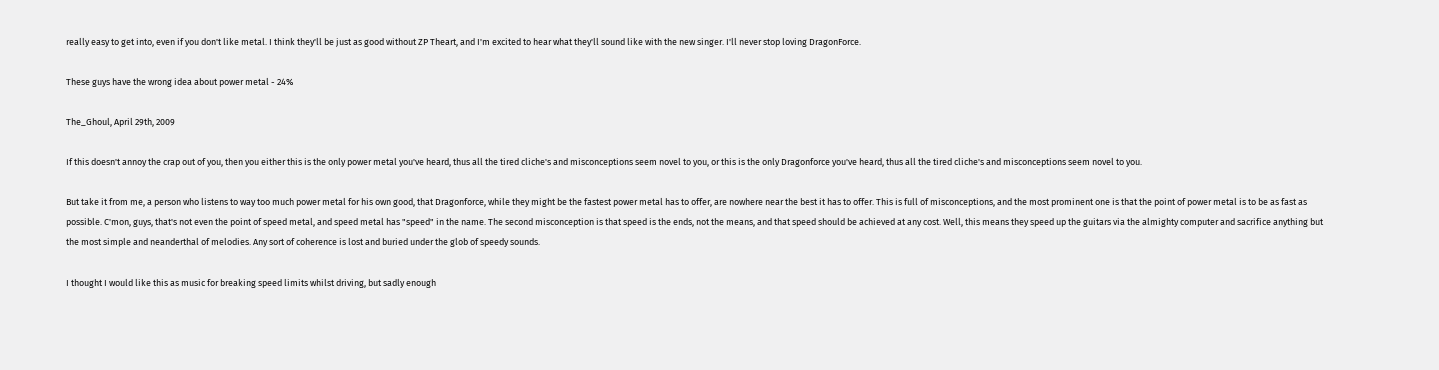really easy to get into, even if you don't like metal. I think they'll be just as good without ZP Theart, and I'm excited to hear what they'll sound like with the new singer. I'll never stop loving DragonForce.

These guys have the wrong idea about power metal - 24%

The_Ghoul, April 29th, 2009

If this doesn't annoy the crap out of you, then you either this is the only power metal you've heard, thus all the tired cliche's and misconceptions seem novel to you, or this is the only Dragonforce you've heard, thus all the tired cliche's and misconceptions seem novel to you.

But take it from me, a person who listens to way too much power metal for his own good, that Dragonforce, while they might be the fastest power metal has to offer, are nowhere near the best it has to offer. This is full of misconceptions, and the most prominent one is that the point of power metal is to be as fast as possible. C'mon, guys, that's not even the point of speed metal, and speed metal has "speed" in the name. The second misconception is that speed is the ends, not the means, and that speed should be achieved at any cost. Well, this means they speed up the guitars via the almighty computer and sacrifice anything but the most simple and neanderthal of melodies. Any sort of coherence is lost and buried under the glob of speedy sounds.

I thought I would like this as music for breaking speed limits whilst driving, but sadly enough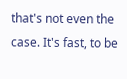that's not even the case. It's fast, to be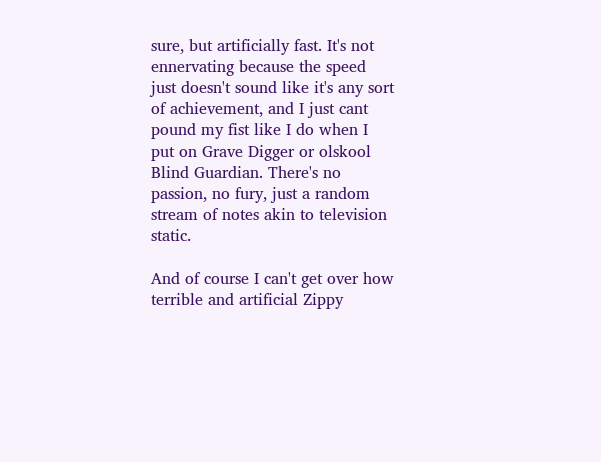sure, but artificially fast. It's not ennervating because the speed just doesn't sound like it's any sort of achievement, and I just cant pound my fist like I do when I put on Grave Digger or olskool Blind Guardian. There's no passion, no fury, just a random stream of notes akin to television static.

And of course I can't get over how terrible and artificial Zippy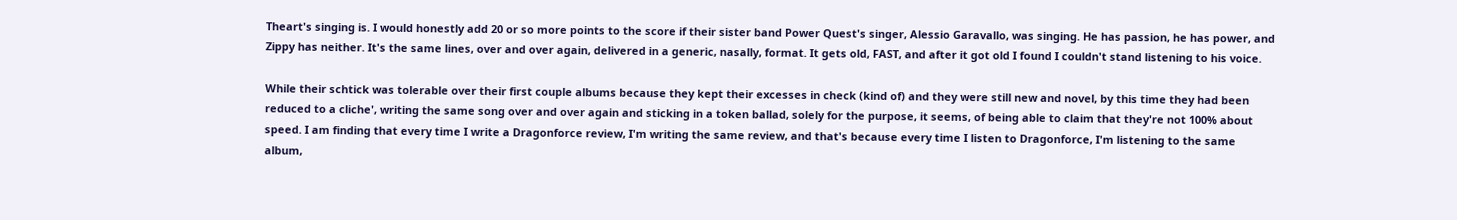Theart's singing is. I would honestly add 20 or so more points to the score if their sister band Power Quest's singer, Alessio Garavallo, was singing. He has passion, he has power, and Zippy has neither. It's the same lines, over and over again, delivered in a generic, nasally, format. It gets old, FAST, and after it got old I found I couldn't stand listening to his voice.

While their schtick was tolerable over their first couple albums because they kept their excesses in check (kind of) and they were still new and novel, by this time they had been reduced to a cliche', writing the same song over and over again and sticking in a token ballad, solely for the purpose, it seems, of being able to claim that they're not 100% about speed. I am finding that every time I write a Dragonforce review, I'm writing the same review, and that's because every time I listen to Dragonforce, I'm listening to the same album,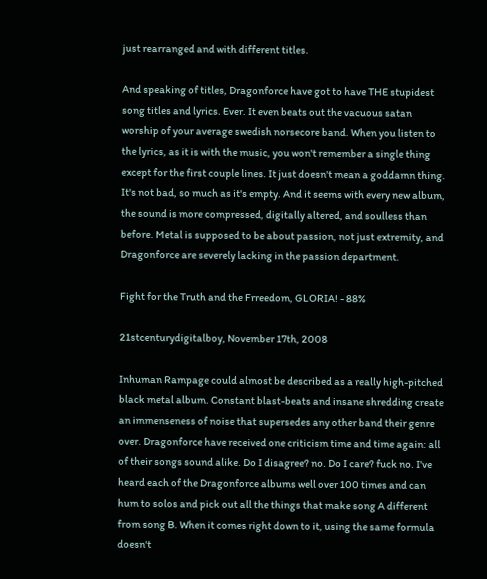just rearranged and with different titles.

And speaking of titles, Dragonforce have got to have THE stupidest song titles and lyrics. Ever. It even beats out the vacuous satan worship of your average swedish norsecore band. When you listen to the lyrics, as it is with the music, you won't remember a single thing except for the first couple lines. It just doesn't mean a goddamn thing. It's not bad, so much as it's empty. And it seems with every new album, the sound is more compressed, digitally altered, and soulless than before. Metal is supposed to be about passion, not just extremity, and Dragonforce are severely lacking in the passion department.

Fight for the Truth and the Frreedom, GLORIA! - 88%

21stcenturydigitalboy, November 17th, 2008

Inhuman Rampage could almost be described as a really high-pitched black metal album. Constant blast-beats and insane shredding create an immenseness of noise that supersedes any other band their genre over. Dragonforce have received one criticism time and time again: all of their songs sound alike. Do I disagree? no. Do I care? fuck no. I've heard each of the Dragonforce albums well over 100 times and can hum to solos and pick out all the things that make song A different from song B. When it comes right down to it, using the same formula doesn't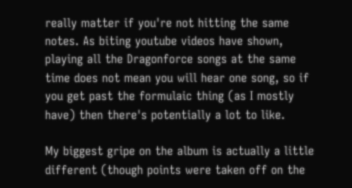really matter if you're not hitting the same notes. As biting youtube videos have shown, playing all the Dragonforce songs at the same time does not mean you will hear one song, so if you get past the formulaic thing (as I mostly have) then there's potentially a lot to like.

My biggest gripe on the album is actually a little different (though points were taken off on the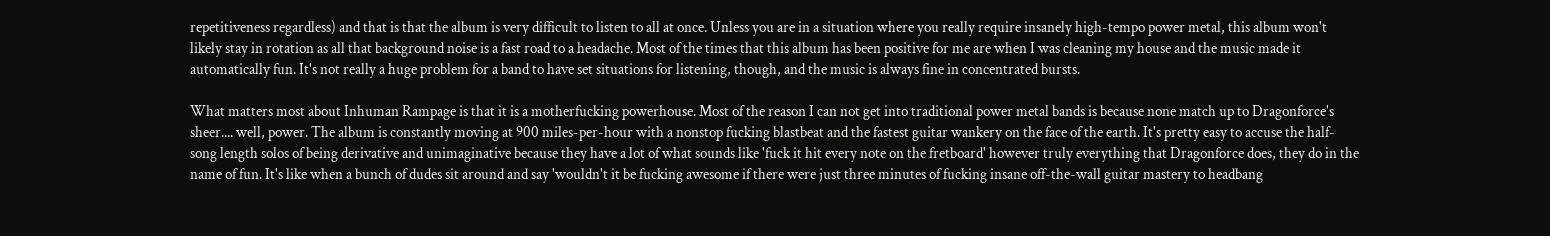repetitiveness regardless) and that is that the album is very difficult to listen to all at once. Unless you are in a situation where you really require insanely high-tempo power metal, this album won't likely stay in rotation as all that background noise is a fast road to a headache. Most of the times that this album has been positive for me are when I was cleaning my house and the music made it automatically fun. It's not really a huge problem for a band to have set situations for listening, though, and the music is always fine in concentrated bursts.

What matters most about Inhuman Rampage is that it is a motherfucking powerhouse. Most of the reason I can not get into traditional power metal bands is because none match up to Dragonforce's sheer.... well, power. The album is constantly moving at 900 miles-per-hour with a nonstop fucking blastbeat and the fastest guitar wankery on the face of the earth. It's pretty easy to accuse the half-song length solos of being derivative and unimaginative because they have a lot of what sounds like 'fuck it hit every note on the fretboard' however truly everything that Dragonforce does, they do in the name of fun. It's like when a bunch of dudes sit around and say 'wouldn't it be fucking awesome if there were just three minutes of fucking insane off-the-wall guitar mastery to headbang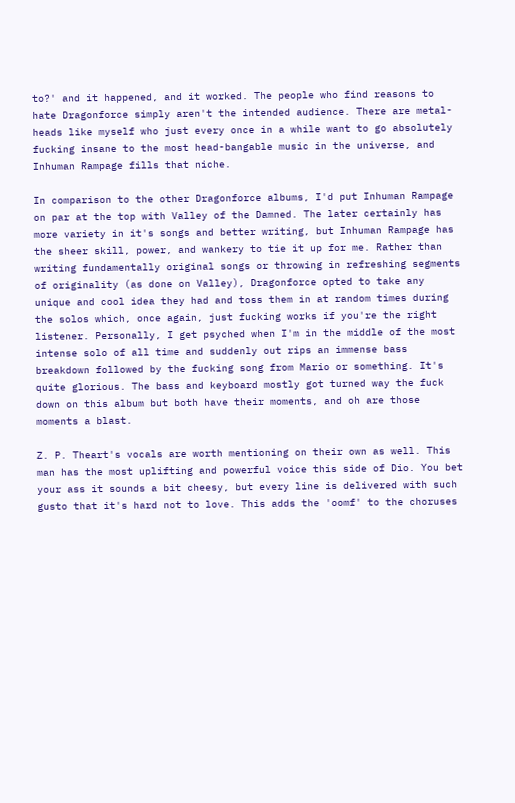to?' and it happened, and it worked. The people who find reasons to hate Dragonforce simply aren't the intended audience. There are metal-heads like myself who just every once in a while want to go absolutely fucking insane to the most head-bangable music in the universe, and Inhuman Rampage fills that niche.

In comparison to the other Dragonforce albums, I'd put Inhuman Rampage on par at the top with Valley of the Damned. The later certainly has more variety in it's songs and better writing, but Inhuman Rampage has the sheer skill, power, and wankery to tie it up for me. Rather than writing fundamentally original songs or throwing in refreshing segments of originality (as done on Valley), Dragonforce opted to take any unique and cool idea they had and toss them in at random times during the solos which, once again, just fucking works if you're the right listener. Personally, I get psyched when I'm in the middle of the most intense solo of all time and suddenly out rips an immense bass breakdown followed by the fucking song from Mario or something. It's quite glorious. The bass and keyboard mostly got turned way the fuck down on this album but both have their moments, and oh are those moments a blast.

Z. P. Theart's vocals are worth mentioning on their own as well. This man has the most uplifting and powerful voice this side of Dio. You bet your ass it sounds a bit cheesy, but every line is delivered with such gusto that it's hard not to love. This adds the 'oomf' to the choruses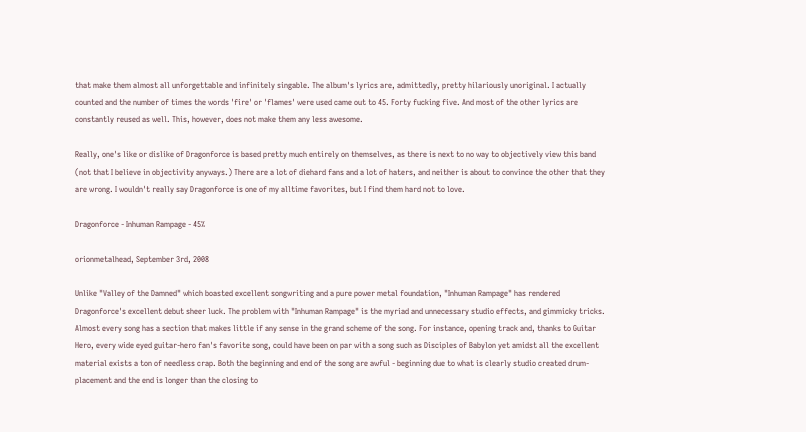that make them almost all unforgettable and infinitely singable. The album's lyrics are, admittedly, pretty hilariously unoriginal. I actually counted and the number of times the words 'fire' or 'flames' were used came out to 45. Forty fucking five. And most of the other lyrics are constantly reused as well. This, however, does not make them any less awesome.

Really, one's like or dislike of Dragonforce is based pretty much entirely on themselves, as there is next to no way to objectively view this band (not that I believe in objectivity anyways.) There are a lot of diehard fans and a lot of haters, and neither is about to convince the other that they are wrong. I wouldn't really say Dragonforce is one of my alltime favorites, but I find them hard not to love.

Dragonforce - Inhuman Rampage - 45%

orionmetalhead, September 3rd, 2008

Unlike "Valley of the Damned" which boasted excellent songwriting and a pure power metal foundation, "Inhuman Rampage" has rendered Dragonforce's excellent debut sheer luck. The problem with "Inhuman Rampage" is the myriad and unnecessary studio effects, and gimmicky tricks. Almost every song has a section that makes little if any sense in the grand scheme of the song. For instance, opening track and, thanks to Guitar Hero, every wide eyed guitar-hero fan's favorite song, could have been on par with a song such as Disciples of Babylon yet amidst all the excellent material exists a ton of needless crap. Both the beginning and end of the song are awful - beginning due to what is clearly studio created drum-placement and the end is longer than the closing to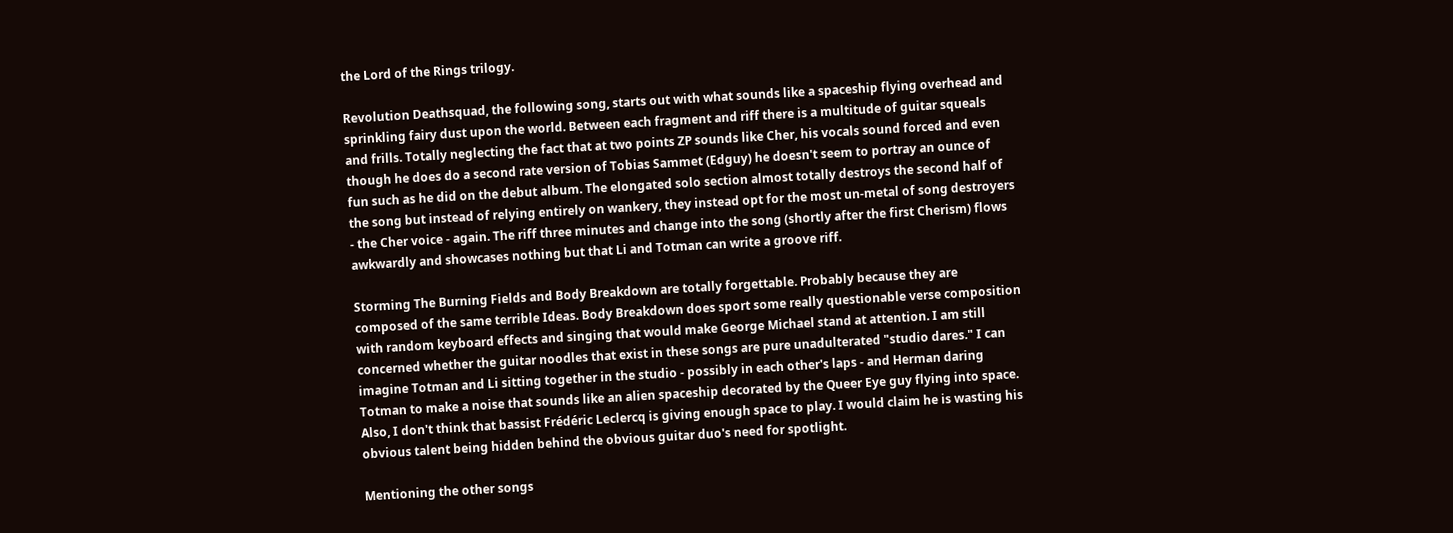the Lord of the Rings trilogy.

Revolution Deathsquad, the following song, starts out with what sounds like a spaceship flying overhead and sprinkling fairy dust upon the world. Between each fragment and riff there is a multitude of guitar squeals and frills. Totally neglecting the fact that at two points ZP sounds like Cher, his vocals sound forced and even though he does do a second rate version of Tobias Sammet (Edguy) he doesn't seem to portray an ounce of fun such as he did on the debut album. The elongated solo section almost totally destroys the second half of the song but instead of relying entirely on wankery, they instead opt for the most un-metal of song destroyers - the Cher voice - again. The riff three minutes and change into the song (shortly after the first Cherism) flows awkwardly and showcases nothing but that Li and Totman can write a groove riff.

Storming The Burning Fields and Body Breakdown are totally forgettable. Probably because they are composed of the same terrible Ideas. Body Breakdown does sport some really questionable verse composition with random keyboard effects and singing that would make George Michael stand at attention. I am still concerned whether the guitar noodles that exist in these songs are pure unadulterated "studio dares." I can imagine Totman and Li sitting together in the studio - possibly in each other's laps - and Herman daring Totman to make a noise that sounds like an alien spaceship decorated by the Queer Eye guy flying into space. Also, I don't think that bassist Frédéric Leclercq is giving enough space to play. I would claim he is wasting his obvious talent being hidden behind the obvious guitar duo's need for spotlight.

Mentioning the other songs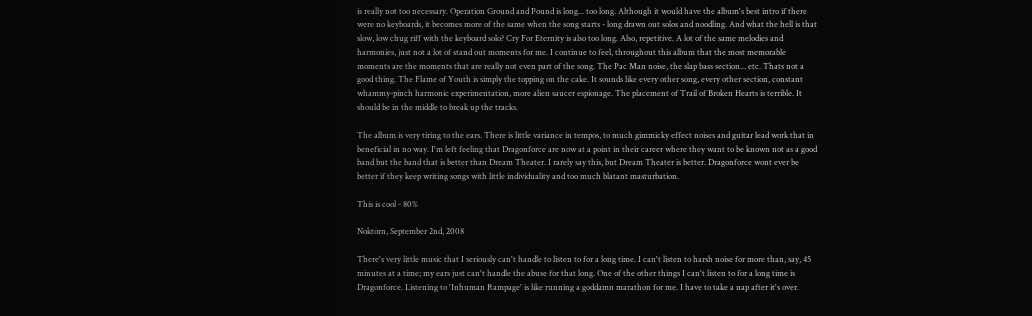is really not too necessary. Operation Ground and Pound is long... too long. Although it would have the album's best intro if there were no keyboards, it becomes more of the same when the song starts - long drawn out solos and noodling. And what the hell is that slow, low chug riff with the keyboard solo? Cry For Eternity is also too long. Also, repetitive. A lot of the same melodies and harmonies, just not a lot of stand out moments for me. I continue to feel, throughout this album that the most memorable moments are the moments that are really not even part of the song. The Pac Man noise, the slap bass section... etc. Thats not a good thing. The Flame of Youth is simply the topping on the cake. It sounds like every other song, every other section, constant whammy-pinch harmonic experimentation, more alien saucer espionage. The placement of Trail of Broken Hearts is terrible. It should be in the middle to break up the tracks.

The album is very tiring to the ears. There is little variance in tempos, to much gimmicky effect noises and guitar lead work that in beneficial in no way. I'm left feeling that Dragonforce are now at a point in their career where they want to be known not as a good band but the band that is better than Dream Theater. I rarely say this, but Dream Theater is better. Dragonforce wont ever be better if they keep writing songs with little individuality and too much blatant masturbation.

This is cool - 80%

Noktorn, September 2nd, 2008

There's very little music that I seriously can't handle to listen to for a long time. I can't listen to harsh noise for more than, say, 45 minutes at a time; my ears just can't handle the abuse for that long. One of the other things I can't listen to for a long time is Dragonforce. Listening to 'Inhuman Rampage' is like running a goddamn marathon for me. I have to take a nap after it's over.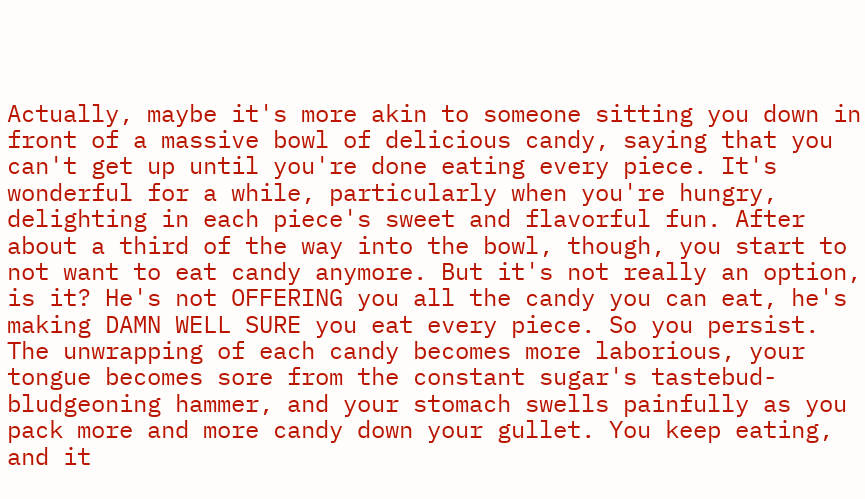Actually, maybe it's more akin to someone sitting you down in front of a massive bowl of delicious candy, saying that you can't get up until you're done eating every piece. It's wonderful for a while, particularly when you're hungry, delighting in each piece's sweet and flavorful fun. After about a third of the way into the bowl, though, you start to not want to eat candy anymore. But it's not really an option, is it? He's not OFFERING you all the candy you can eat, he's making DAMN WELL SURE you eat every piece. So you persist. The unwrapping of each candy becomes more laborious, your tongue becomes sore from the constant sugar's tastebud-bludgeoning hammer, and your stomach swells painfully as you pack more and more candy down your gullet. You keep eating, and it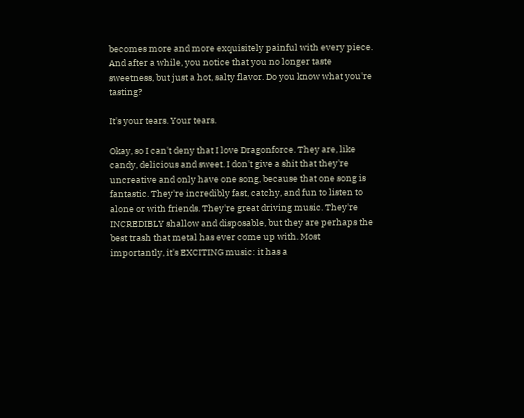becomes more and more exquisitely painful with every piece. And after a while, you notice that you no longer taste sweetness, but just a hot, salty flavor. Do you know what you're tasting?

It's your tears. Your tears.

Okay, so I can't deny that I love Dragonforce. They are, like candy, delicious and sweet. I don't give a shit that they're uncreative and only have one song, because that one song is fantastic. They're incredibly fast, catchy, and fun to listen to alone or with friends. They're great driving music. They're INCREDIBLY shallow and disposable, but they are perhaps the best trash that metal has ever come up with. Most importantly, it's EXCITING music: it has a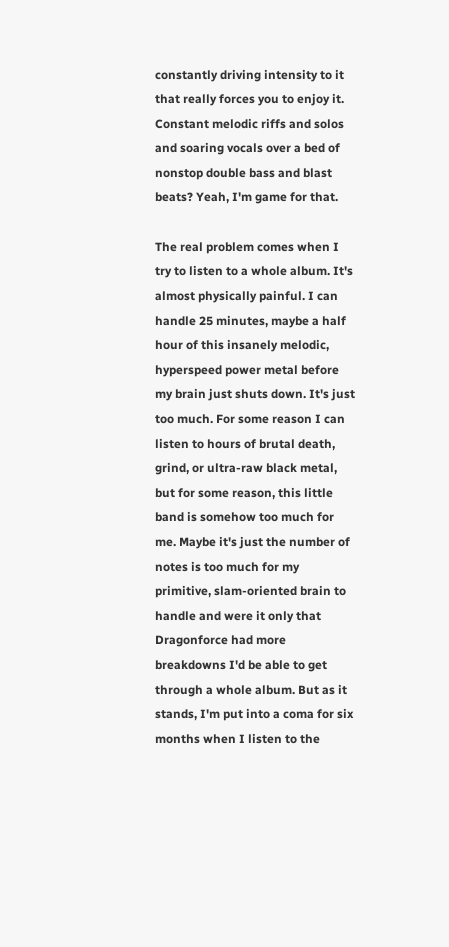constantly driving intensity to it that really forces you to enjoy it. Constant melodic riffs and solos and soaring vocals over a bed of nonstop double bass and blast beats? Yeah, I'm game for that.

The real problem comes when I try to listen to a whole album. It's almost physically painful. I can handle 25 minutes, maybe a half hour of this insanely melodic, hyperspeed power metal before my brain just shuts down. It's just too much. For some reason I can listen to hours of brutal death, grind, or ultra-raw black metal, but for some reason, this little band is somehow too much for me. Maybe it's just the number of notes is too much for my primitive, slam-oriented brain to handle and were it only that Dragonforce had more breakdowns I'd be able to get through a whole album. But as it stands, I'm put into a coma for six months when I listen to the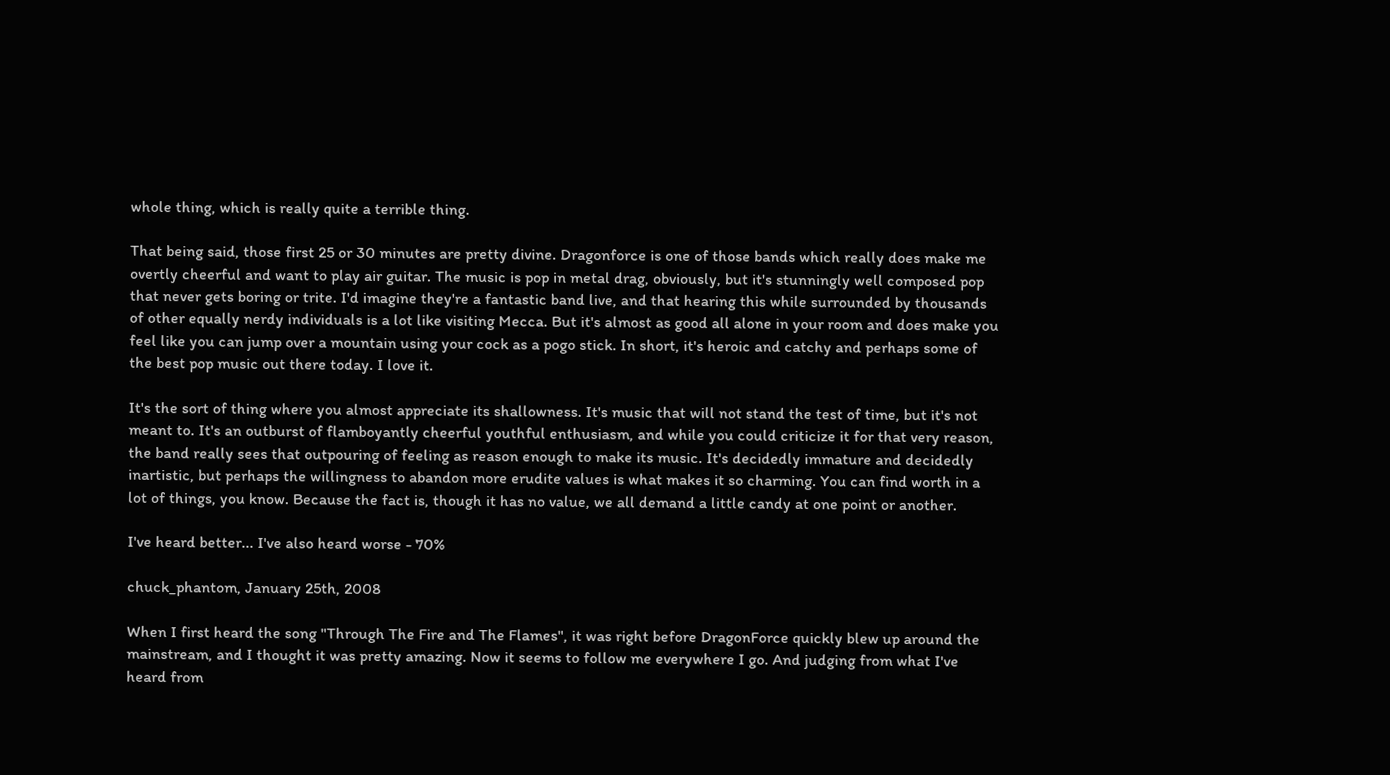whole thing, which is really quite a terrible thing.

That being said, those first 25 or 30 minutes are pretty divine. Dragonforce is one of those bands which really does make me overtly cheerful and want to play air guitar. The music is pop in metal drag, obviously, but it's stunningly well composed pop that never gets boring or trite. I'd imagine they're a fantastic band live, and that hearing this while surrounded by thousands of other equally nerdy individuals is a lot like visiting Mecca. But it's almost as good all alone in your room and does make you feel like you can jump over a mountain using your cock as a pogo stick. In short, it's heroic and catchy and perhaps some of the best pop music out there today. I love it.

It's the sort of thing where you almost appreciate its shallowness. It's music that will not stand the test of time, but it's not meant to. It's an outburst of flamboyantly cheerful youthful enthusiasm, and while you could criticize it for that very reason, the band really sees that outpouring of feeling as reason enough to make its music. It's decidedly immature and decidedly inartistic, but perhaps the willingness to abandon more erudite values is what makes it so charming. You can find worth in a lot of things, you know. Because the fact is, though it has no value, we all demand a little candy at one point or another.

I've heard better... I've also heard worse - 70%

chuck_phantom, January 25th, 2008

When I first heard the song "Through The Fire and The Flames", it was right before DragonForce quickly blew up around the mainstream, and I thought it was pretty amazing. Now it seems to follow me everywhere I go. And judging from what I've heard from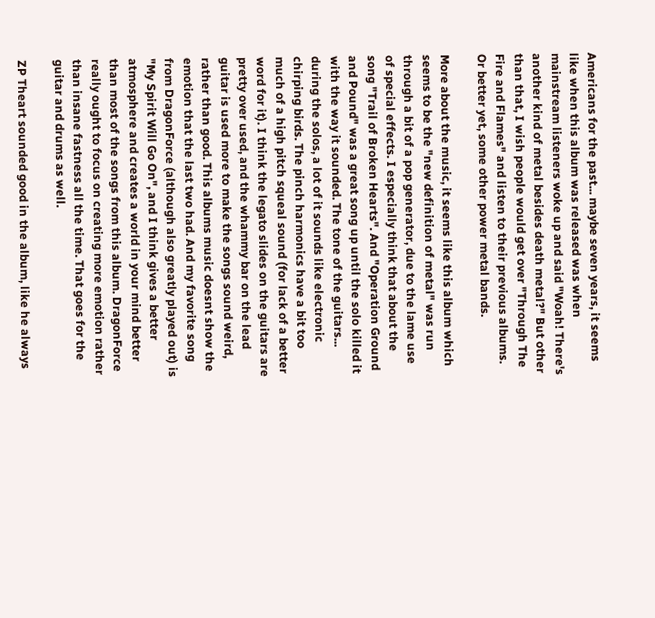Americans for the past... maybe seven years, it seems like when this album was released was when mainstream listeners woke up and said "Woah! There's another kind of metal besides death metal?" But other than that, I wish people would get over "Through The Fire and Flames" and listen to their previous albums. Or better yet, some other power metal bands.

More about the music, it seems like this album which seems to be the "new definition of metal" was run through a bit of a pop generator, due to the lame use of special effects. I especially think that about the song "Trail of Broken Hearts". And "Operation Ground and Pound" was a great song up until the solo killed it with the way it sounded. The tone of the guitars... during the solos, a lot of it sounds like electronic chirping birds. The pinch harmonics have a bit too much of a high pitch squeal sound (for lack of a better word for it). I think the legato slides on the guitars are pretty over used, and the whammy bar on the lead guitar is used more to make the songs sound weird, rather than good. This albums music doesnt show the emotion that the last two had. And my favorite song from DragonForce (although also greatly played out) is "My Spirit Will Go On", and I think gives a better atmosphere and creates a world in your mind better than most of the songs from this album. DragonForce really ought to focus on creating more emotion rather than insane fastness all the time. That goes for the guitar and drums as well.

ZP Theart sounded good in the album, like he always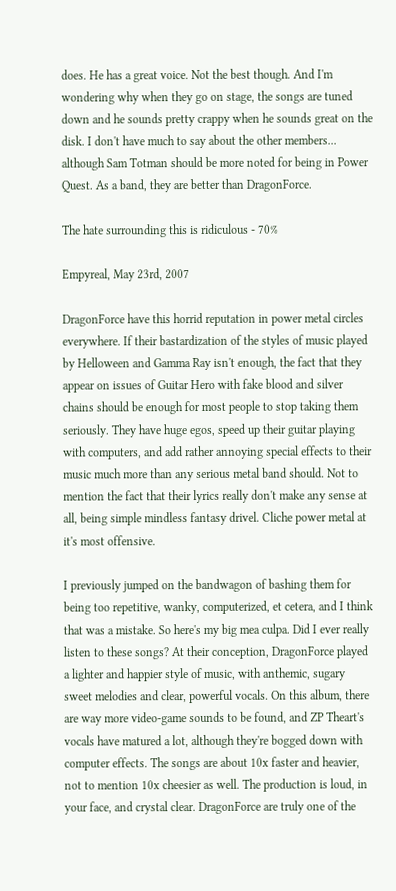does. He has a great voice. Not the best though. And I'm wondering why when they go on stage, the songs are tuned down and he sounds pretty crappy when he sounds great on the disk. I don't have much to say about the other members... although Sam Totman should be more noted for being in Power Quest. As a band, they are better than DragonForce.

The hate surrounding this is ridiculous - 70%

Empyreal, May 23rd, 2007

DragonForce have this horrid reputation in power metal circles everywhere. If their bastardization of the styles of music played by Helloween and Gamma Ray isn't enough, the fact that they appear on issues of Guitar Hero with fake blood and silver chains should be enough for most people to stop taking them seriously. They have huge egos, speed up their guitar playing with computers, and add rather annoying special effects to their music much more than any serious metal band should. Not to mention the fact that their lyrics really don't make any sense at all, being simple mindless fantasy drivel. Cliche power metal at it's most offensive.

I previously jumped on the bandwagon of bashing them for being too repetitive, wanky, computerized, et cetera, and I think that was a mistake. So here's my big mea culpa. Did I ever really listen to these songs? At their conception, DragonForce played a lighter and happier style of music, with anthemic, sugary sweet melodies and clear, powerful vocals. On this album, there are way more video-game sounds to be found, and ZP Theart's vocals have matured a lot, although they're bogged down with computer effects. The songs are about 10x faster and heavier, not to mention 10x cheesier as well. The production is loud, in your face, and crystal clear. DragonForce are truly one of the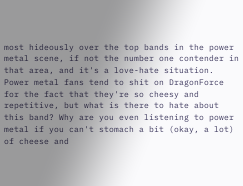most hideously over the top bands in the power metal scene, if not the number one contender in that area, and it's a love-hate situation. Power metal fans tend to shit on DragonForce for the fact that they're so cheesy and repetitive, but what is there to hate about this band? Why are you even listening to power metal if you can't stomach a bit (okay, a lot) of cheese and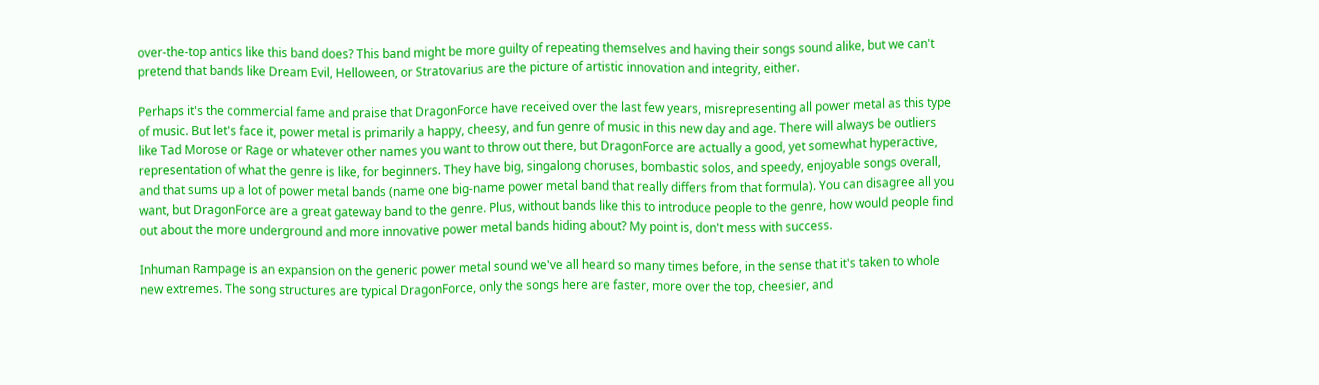over-the-top antics like this band does? This band might be more guilty of repeating themselves and having their songs sound alike, but we can't pretend that bands like Dream Evil, Helloween, or Stratovarius are the picture of artistic innovation and integrity, either.

Perhaps it's the commercial fame and praise that DragonForce have received over the last few years, misrepresenting all power metal as this type of music. But let's face it, power metal is primarily a happy, cheesy, and fun genre of music in this new day and age. There will always be outliers like Tad Morose or Rage or whatever other names you want to throw out there, but DragonForce are actually a good, yet somewhat hyperactive, representation of what the genre is like, for beginners. They have big, singalong choruses, bombastic solos, and speedy, enjoyable songs overall, and that sums up a lot of power metal bands (name one big-name power metal band that really differs from that formula). You can disagree all you want, but DragonForce are a great gateway band to the genre. Plus, without bands like this to introduce people to the genre, how would people find out about the more underground and more innovative power metal bands hiding about? My point is, don't mess with success.

Inhuman Rampage is an expansion on the generic power metal sound we've all heard so many times before, in the sense that it's taken to whole new extremes. The song structures are typical DragonForce, only the songs here are faster, more over the top, cheesier, and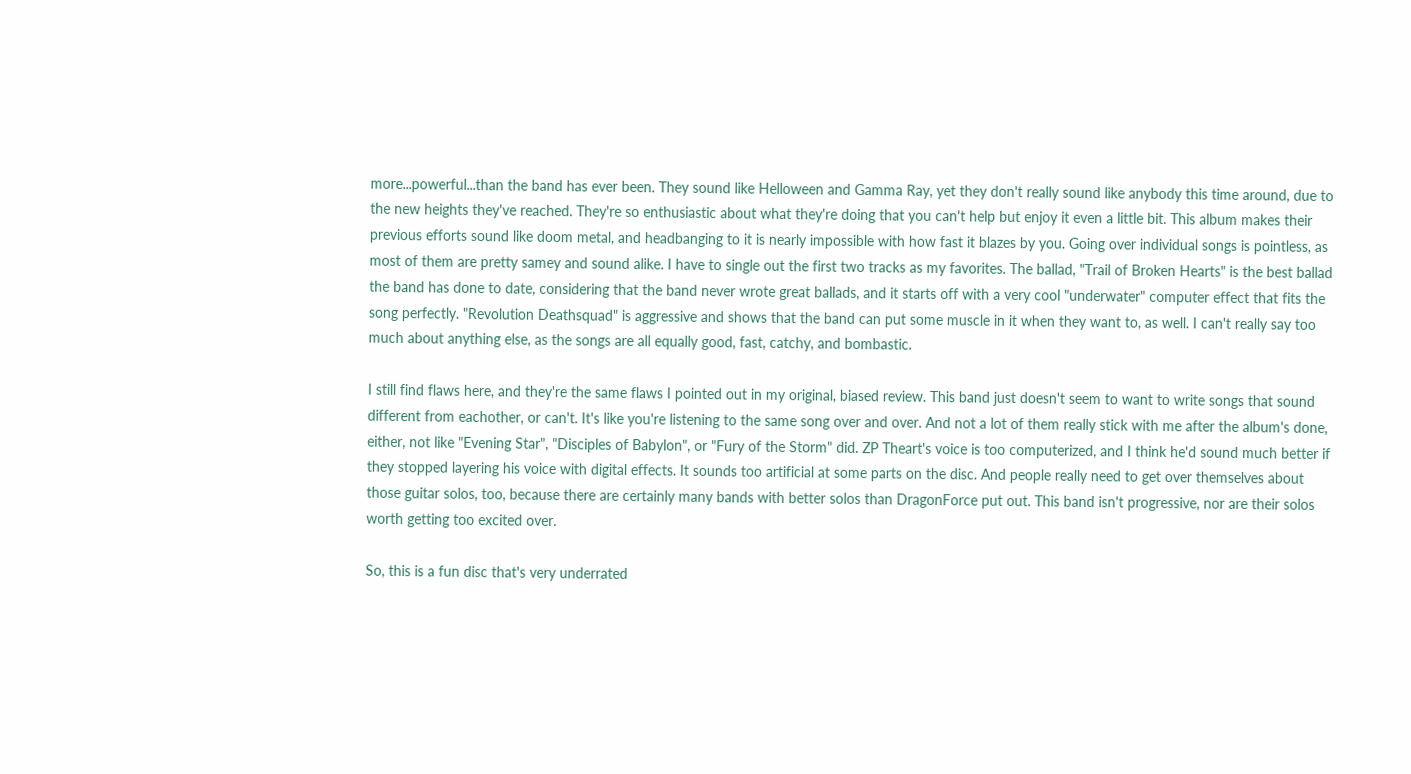more...powerful...than the band has ever been. They sound like Helloween and Gamma Ray, yet they don't really sound like anybody this time around, due to the new heights they've reached. They're so enthusiastic about what they're doing that you can't help but enjoy it even a little bit. This album makes their previous efforts sound like doom metal, and headbanging to it is nearly impossible with how fast it blazes by you. Going over individual songs is pointless, as most of them are pretty samey and sound alike. I have to single out the first two tracks as my favorites. The ballad, "Trail of Broken Hearts" is the best ballad the band has done to date, considering that the band never wrote great ballads, and it starts off with a very cool "underwater" computer effect that fits the song perfectly. "Revolution Deathsquad" is aggressive and shows that the band can put some muscle in it when they want to, as well. I can't really say too much about anything else, as the songs are all equally good, fast, catchy, and bombastic.

I still find flaws here, and they're the same flaws I pointed out in my original, biased review. This band just doesn't seem to want to write songs that sound different from eachother, or can't. It's like you're listening to the same song over and over. And not a lot of them really stick with me after the album's done, either, not like "Evening Star", "Disciples of Babylon", or "Fury of the Storm" did. ZP Theart's voice is too computerized, and I think he'd sound much better if they stopped layering his voice with digital effects. It sounds too artificial at some parts on the disc. And people really need to get over themselves about those guitar solos, too, because there are certainly many bands with better solos than DragonForce put out. This band isn't progressive, nor are their solos worth getting too excited over.

So, this is a fun disc that's very underrated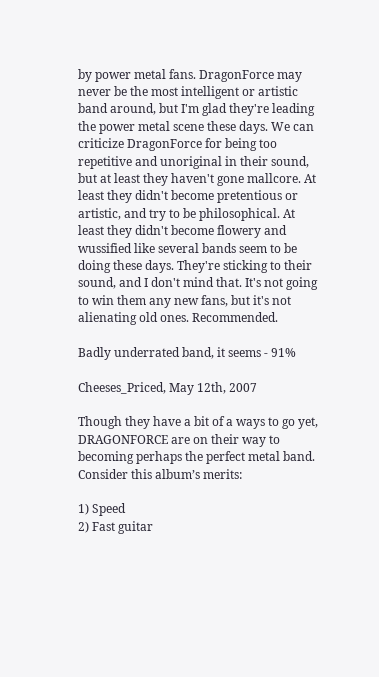by power metal fans. DragonForce may never be the most intelligent or artistic band around, but I'm glad they're leading the power metal scene these days. We can criticize DragonForce for being too repetitive and unoriginal in their sound, but at least they haven't gone mallcore. At least they didn't become pretentious or artistic, and try to be philosophical. At least they didn't become flowery and wussified like several bands seem to be doing these days. They're sticking to their sound, and I don't mind that. It's not going to win them any new fans, but it's not alienating old ones. Recommended.

Badly underrated band, it seems - 91%

Cheeses_Priced, May 12th, 2007

Though they have a bit of a ways to go yet, DRAGONFORCE are on their way to becoming perhaps the perfect metal band. Consider this album’s merits:

1) Speed
2) Fast guitar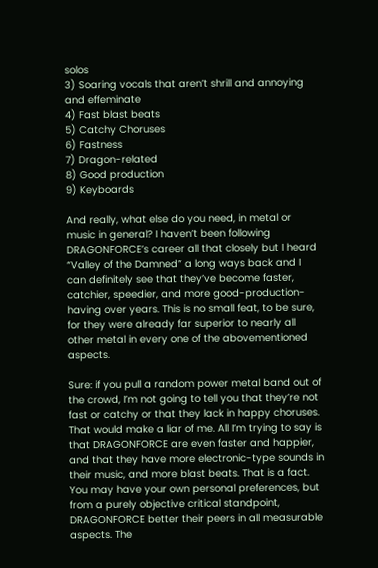solos
3) Soaring vocals that aren’t shrill and annoying and effeminate
4) Fast blast beats
5) Catchy Choruses
6) Fastness
7) Dragon-related
8) Good production
9) Keyboards

And really, what else do you need, in metal or music in general? I haven’t been following DRAGONFORCE’s career all that closely but I heard “Valley of the Damned” a long ways back and I can definitely see that they’ve become faster, catchier, speedier, and more good-production-having over years. This is no small feat, to be sure, for they were already far superior to nearly all other metal in every one of the abovementioned aspects.

Sure: if you pull a random power metal band out of the crowd, I’m not going to tell you that they’re not fast or catchy or that they lack in happy choruses. That would make a liar of me. All I’m trying to say is that DRAGONFORCE are even faster and happier, and that they have more electronic-type sounds in their music, and more blast beats. That is a fact. You may have your own personal preferences, but from a purely objective critical standpoint, DRAGONFORCE better their peers in all measurable aspects. The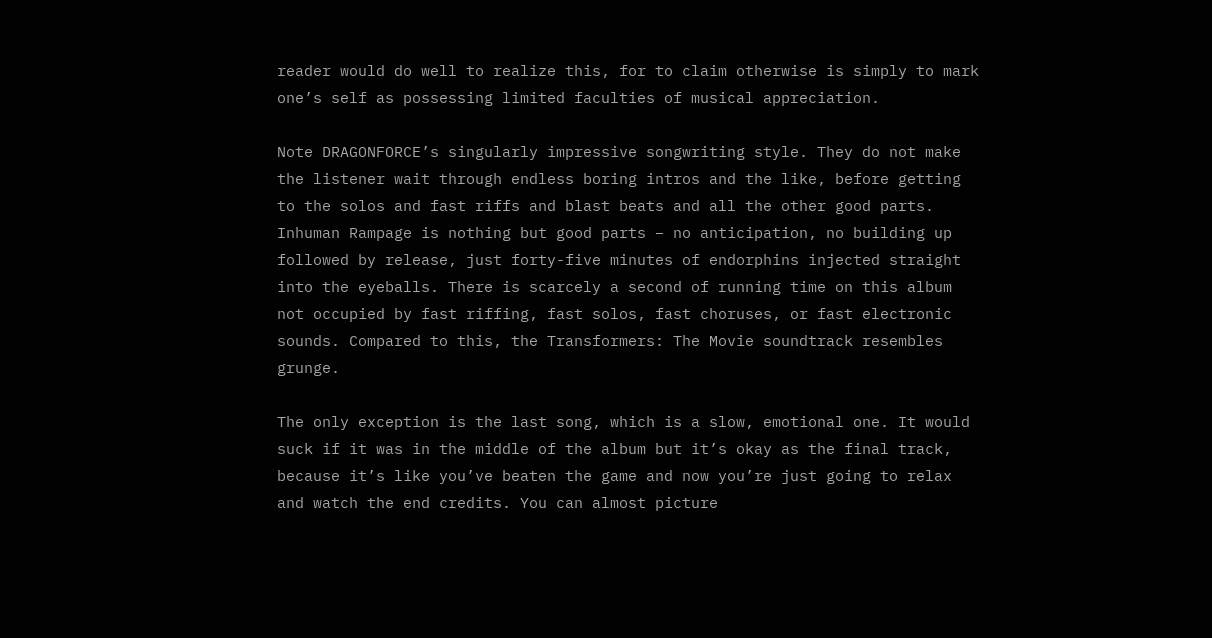reader would do well to realize this, for to claim otherwise is simply to mark one’s self as possessing limited faculties of musical appreciation.

Note DRAGONFORCE’s singularly impressive songwriting style. They do not make the listener wait through endless boring intros and the like, before getting to the solos and fast riffs and blast beats and all the other good parts. Inhuman Rampage is nothing but good parts – no anticipation, no building up followed by release, just forty-five minutes of endorphins injected straight into the eyeballs. There is scarcely a second of running time on this album not occupied by fast riffing, fast solos, fast choruses, or fast electronic sounds. Compared to this, the Transformers: The Movie soundtrack resembles grunge.

The only exception is the last song, which is a slow, emotional one. It would suck if it was in the middle of the album but it’s okay as the final track, because it’s like you’ve beaten the game and now you’re just going to relax and watch the end credits. You can almost picture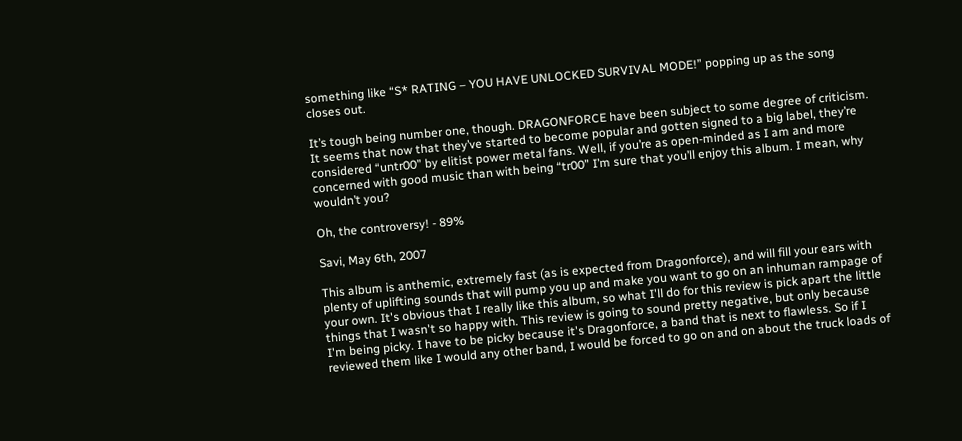something like “S* RATING – YOU HAVE UNLOCKED SURVIVAL MODE!” popping up as the song closes out.

It’s tough being number one, though. DRAGONFORCE have been subject to some degree of criticism. It seems that now that they’ve started to become popular and gotten signed to a big label, they’re considered “untr00” by elitist power metal fans. Well, if you’re as open-minded as I am and more concerned with good music than with being “tr00” I’m sure that you’ll enjoy this album. I mean, why wouldn’t you?

Oh, the controversy! - 89%

Savi, May 6th, 2007

This album is anthemic, extremely fast (as is expected from Dragonforce), and will fill your ears with plenty of uplifting sounds that will pump you up and make you want to go on an inhuman rampage of your own. It's obvious that I really like this album, so what I'll do for this review is pick apart the little things that I wasn't so happy with. This review is going to sound pretty negative, but only because I'm being picky. I have to be picky because it's Dragonforce, a band that is next to flawless. So if I reviewed them like I would any other band, I would be forced to go on and on about the truck loads of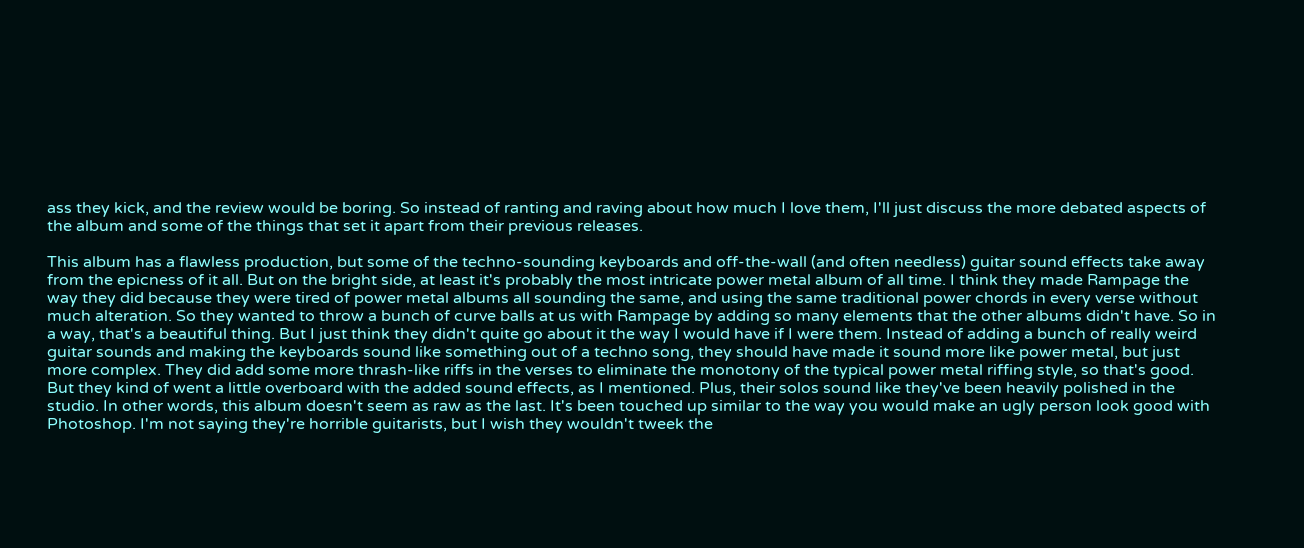ass they kick, and the review would be boring. So instead of ranting and raving about how much I love them, I'll just discuss the more debated aspects of the album and some of the things that set it apart from their previous releases.

This album has a flawless production, but some of the techno-sounding keyboards and off-the-wall (and often needless) guitar sound effects take away from the epicness of it all. But on the bright side, at least it's probably the most intricate power metal album of all time. I think they made Rampage the way they did because they were tired of power metal albums all sounding the same, and using the same traditional power chords in every verse without much alteration. So they wanted to throw a bunch of curve balls at us with Rampage by adding so many elements that the other albums didn't have. So in a way, that's a beautiful thing. But I just think they didn't quite go about it the way I would have if I were them. Instead of adding a bunch of really weird guitar sounds and making the keyboards sound like something out of a techno song, they should have made it sound more like power metal, but just more complex. They did add some more thrash-like riffs in the verses to eliminate the monotony of the typical power metal riffing style, so that's good. But they kind of went a little overboard with the added sound effects, as I mentioned. Plus, their solos sound like they've been heavily polished in the studio. In other words, this album doesn't seem as raw as the last. It's been touched up similar to the way you would make an ugly person look good with Photoshop. I'm not saying they're horrible guitarists, but I wish they wouldn't tweek the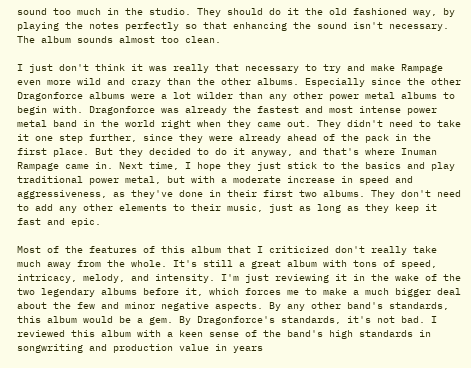sound too much in the studio. They should do it the old fashioned way, by playing the notes perfectly so that enhancing the sound isn't necessary. The album sounds almost too clean.

I just don't think it was really that necessary to try and make Rampage even more wild and crazy than the other albums. Especially since the other Dragonforce albums were a lot wilder than any other power metal albums to begin with. Dragonforce was already the fastest and most intense power metal band in the world right when they came out. They didn't need to take it one step further, since they were already ahead of the pack in the first place. But they decided to do it anyway, and that's where Inuman Rampage came in. Next time, I hope they just stick to the basics and play traditional power metal, but with a moderate increase in speed and aggressiveness, as they've done in their first two albums. They don't need to add any other elements to their music, just as long as they keep it fast and epic.

Most of the features of this album that I criticized don't really take much away from the whole. It's still a great album with tons of speed, intricacy, melody, and intensity. I'm just reviewing it in the wake of the two legendary albums before it, which forces me to make a much bigger deal about the few and minor negative aspects. By any other band's standards, this album would be a gem. By Dragonforce's standards, it's not bad. I reviewed this album with a keen sense of the band's high standards in songwriting and production value in years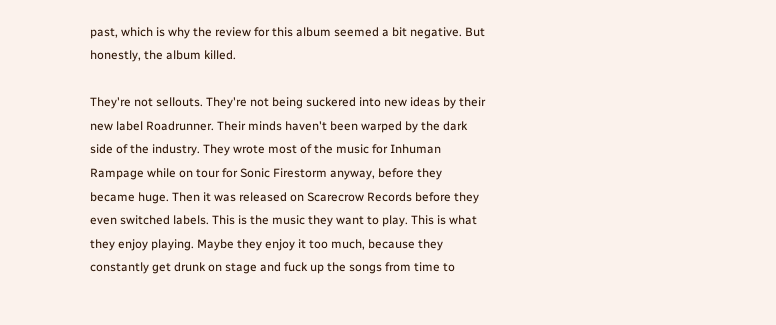past, which is why the review for this album seemed a bit negative. But honestly, the album killed.

They're not sellouts. They're not being suckered into new ideas by their new label Roadrunner. Their minds haven't been warped by the dark side of the industry. They wrote most of the music for Inhuman Rampage while on tour for Sonic Firestorm anyway, before they became huge. Then it was released on Scarecrow Records before they even switched labels. This is the music they want to play. This is what they enjoy playing. Maybe they enjoy it too much, because they constantly get drunk on stage and fuck up the songs from time to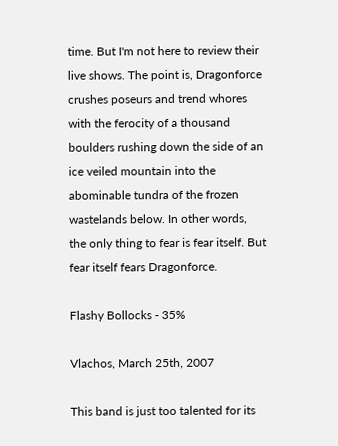time. But I'm not here to review their live shows. The point is, Dragonforce crushes poseurs and trend whores with the ferocity of a thousand boulders rushing down the side of an ice veiled mountain into the abominable tundra of the frozen wastelands below. In other words, the only thing to fear is fear itself. But fear itself fears Dragonforce.

Flashy Bollocks - 35%

Vlachos, March 25th, 2007

This band is just too talented for its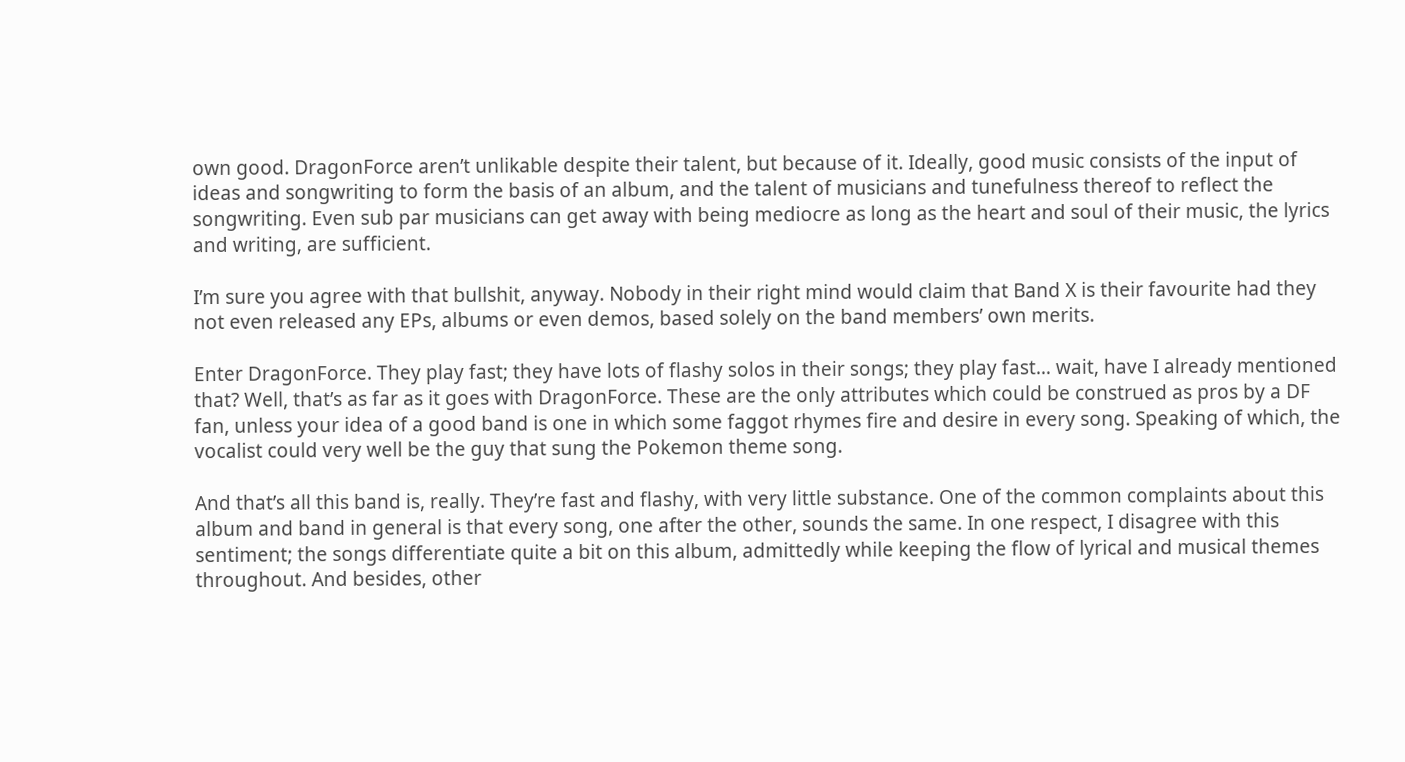own good. DragonForce aren’t unlikable despite their talent, but because of it. Ideally, good music consists of the input of ideas and songwriting to form the basis of an album, and the talent of musicians and tunefulness thereof to reflect the songwriting. Even sub par musicians can get away with being mediocre as long as the heart and soul of their music, the lyrics and writing, are sufficient.

I’m sure you agree with that bullshit, anyway. Nobody in their right mind would claim that Band X is their favourite had they not even released any EPs, albums or even demos, based solely on the band members’ own merits.

Enter DragonForce. They play fast; they have lots of flashy solos in their songs; they play fast… wait, have I already mentioned that? Well, that’s as far as it goes with DragonForce. These are the only attributes which could be construed as pros by a DF fan, unless your idea of a good band is one in which some faggot rhymes fire and desire in every song. Speaking of which, the vocalist could very well be the guy that sung the Pokemon theme song.

And that’s all this band is, really. They’re fast and flashy, with very little substance. One of the common complaints about this album and band in general is that every song, one after the other, sounds the same. In one respect, I disagree with this sentiment; the songs differentiate quite a bit on this album, admittedly while keeping the flow of lyrical and musical themes throughout. And besides, other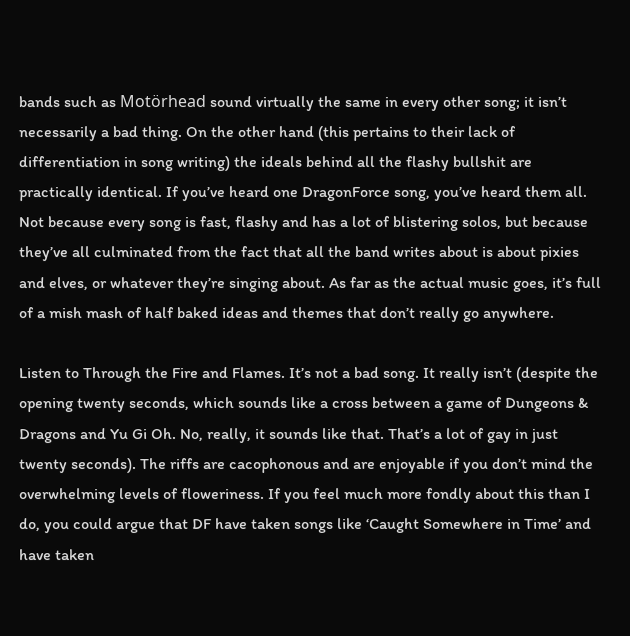bands such as Motörhead sound virtually the same in every other song; it isn’t necessarily a bad thing. On the other hand (this pertains to their lack of differentiation in song writing) the ideals behind all the flashy bullshit are practically identical. If you’ve heard one DragonForce song, you’ve heard them all. Not because every song is fast, flashy and has a lot of blistering solos, but because they’ve all culminated from the fact that all the band writes about is about pixies and elves, or whatever they’re singing about. As far as the actual music goes, it’s full of a mish mash of half baked ideas and themes that don’t really go anywhere.

Listen to Through the Fire and Flames. It’s not a bad song. It really isn’t (despite the opening twenty seconds, which sounds like a cross between a game of Dungeons & Dragons and Yu Gi Oh. No, really, it sounds like that. That’s a lot of gay in just twenty seconds). The riffs are cacophonous and are enjoyable if you don’t mind the overwhelming levels of floweriness. If you feel much more fondly about this than I do, you could argue that DF have taken songs like ‘Caught Somewhere in Time’ and have taken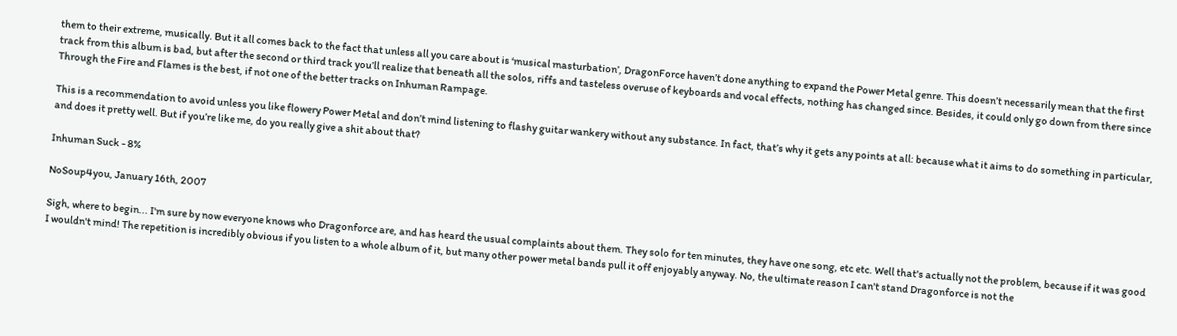them to their extreme, musically. But it all comes back to the fact that unless all you care about is ‘musical masturbation’, DragonForce haven’t done anything to expand the Power Metal genre. This doesn’t necessarily mean that the first track from this album is bad, but after the second or third track you’ll realize that beneath all the solos, riffs and tasteless overuse of keyboards and vocal effects, nothing has changed since. Besides, it could only go down from there since Through the Fire and Flames is the best, if not one of the better tracks on Inhuman Rampage.

This is a recommendation to avoid unless you like flowery Power Metal and don’t mind listening to flashy guitar wankery without any substance. In fact, that’s why it gets any points at all: because what it aims to do something in particular, and does it pretty well. But if you’re like me, do you really give a shit about that?

Inhuman Suck - 8%

NoSoup4you, January 16th, 2007

Sigh, where to begin... I'm sure by now everyone knows who Dragonforce are, and has heard the usual complaints about them. They solo for ten minutes, they have one song, etc etc. Well that's actually not the problem, because if it was good I wouldn't mind! The repetition is incredibly obvious if you listen to a whole album of it, but many other power metal bands pull it off enjoyably anyway. No, the ultimate reason I can't stand Dragonforce is not the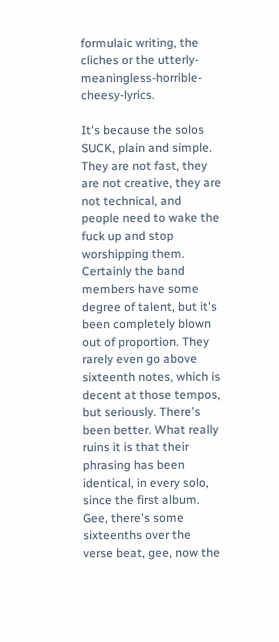formulaic writing, the cliches or the utterly-meaningless-horrible-cheesy-lyrics.

It's because the solos SUCK, plain and simple. They are not fast, they are not creative, they are not technical, and people need to wake the fuck up and stop worshipping them. Certainly the band members have some degree of talent, but it's been completely blown out of proportion. They rarely even go above sixteenth notes, which is decent at those tempos, but seriously. There's been better. What really ruins it is that their phrasing has been identical, in every solo, since the first album. Gee, there's some sixteenths over the verse beat, gee, now the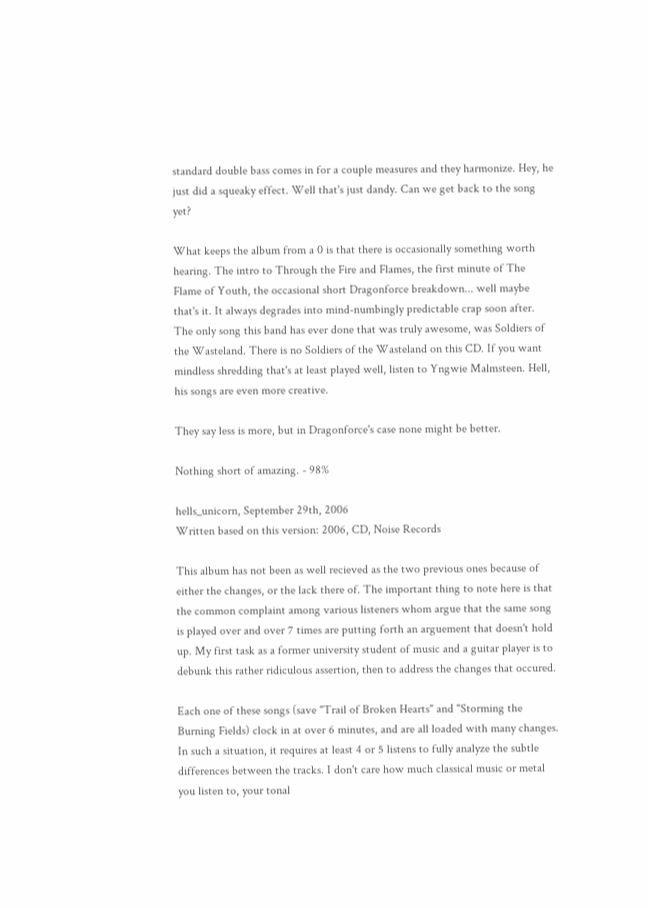standard double bass comes in for a couple measures and they harmonize. Hey, he just did a squeaky effect. Well that's just dandy. Can we get back to the song yet?

What keeps the album from a 0 is that there is occasionally something worth hearing. The intro to Through the Fire and Flames, the first minute of The Flame of Youth, the occasional short Dragonforce breakdown... well maybe that's it. It always degrades into mind-numbingly predictable crap soon after. The only song this band has ever done that was truly awesome, was Soldiers of the Wasteland. There is no Soldiers of the Wasteland on this CD. If you want mindless shredding that's at least played well, listen to Yngwie Malmsteen. Hell, his songs are even more creative.

They say less is more, but in Dragonforce's case none might be better.

Nothing short of amazing. - 98%

hells_unicorn, September 29th, 2006
Written based on this version: 2006, CD, Noise Records

This album has not been as well recieved as the two previous ones because of either the changes, or the lack there of. The important thing to note here is that the common complaint among various listeners whom argue that the same song is played over and over 7 times are putting forth an arguement that doesn't hold up. My first task as a former university student of music and a guitar player is to debunk this rather ridiculous assertion, then to address the changes that occured.

Each one of these songs (save "Trail of Broken Hearts" and "Storming the Burning Fields) clock in at over 6 minutes, and are all loaded with many changes. In such a situation, it requires at least 4 or 5 listens to fully analyze the subtle differences between the tracks. I don't care how much classical music or metal you listen to, your tonal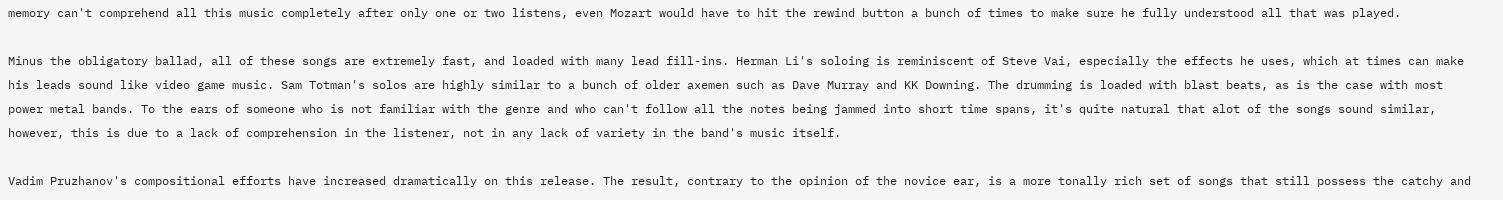memory can't comprehend all this music completely after only one or two listens, even Mozart would have to hit the rewind button a bunch of times to make sure he fully understood all that was played.

Minus the obligatory ballad, all of these songs are extremely fast, and loaded with many lead fill-ins. Herman Li's soloing is reminiscent of Steve Vai, especially the effects he uses, which at times can make his leads sound like video game music. Sam Totman's solos are highly similar to a bunch of older axemen such as Dave Murray and KK Downing. The drumming is loaded with blast beats, as is the case with most power metal bands. To the ears of someone who is not familiar with the genre and who can't follow all the notes being jammed into short time spans, it's quite natural that alot of the songs sound similar, however, this is due to a lack of comprehension in the listener, not in any lack of variety in the band's music itself.

Vadim Pruzhanov's compositional efforts have increased dramatically on this release. The result, contrary to the opinion of the novice ear, is a more tonally rich set of songs that still possess the catchy and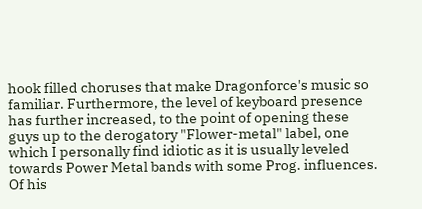hook filled choruses that make Dragonforce's music so familiar. Furthermore, the level of keyboard presence has further increased, to the point of opening these guys up to the derogatory "Flower-metal" label, one which I personally find idiotic as it is usually leveled towards Power Metal bands with some Prog. influences. Of his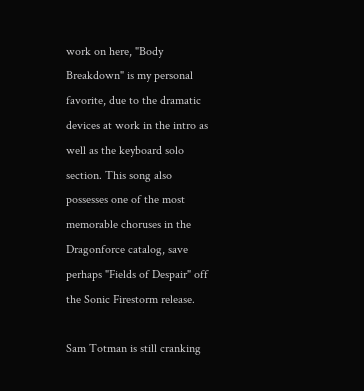work on here, "Body Breakdown" is my personal favorite, due to the dramatic devices at work in the intro as well as the keyboard solo section. This song also possesses one of the most memorable choruses in the Dragonforce catalog, save perhaps "Fields of Despair" off the Sonic Firestorm release.

Sam Totman is still cranking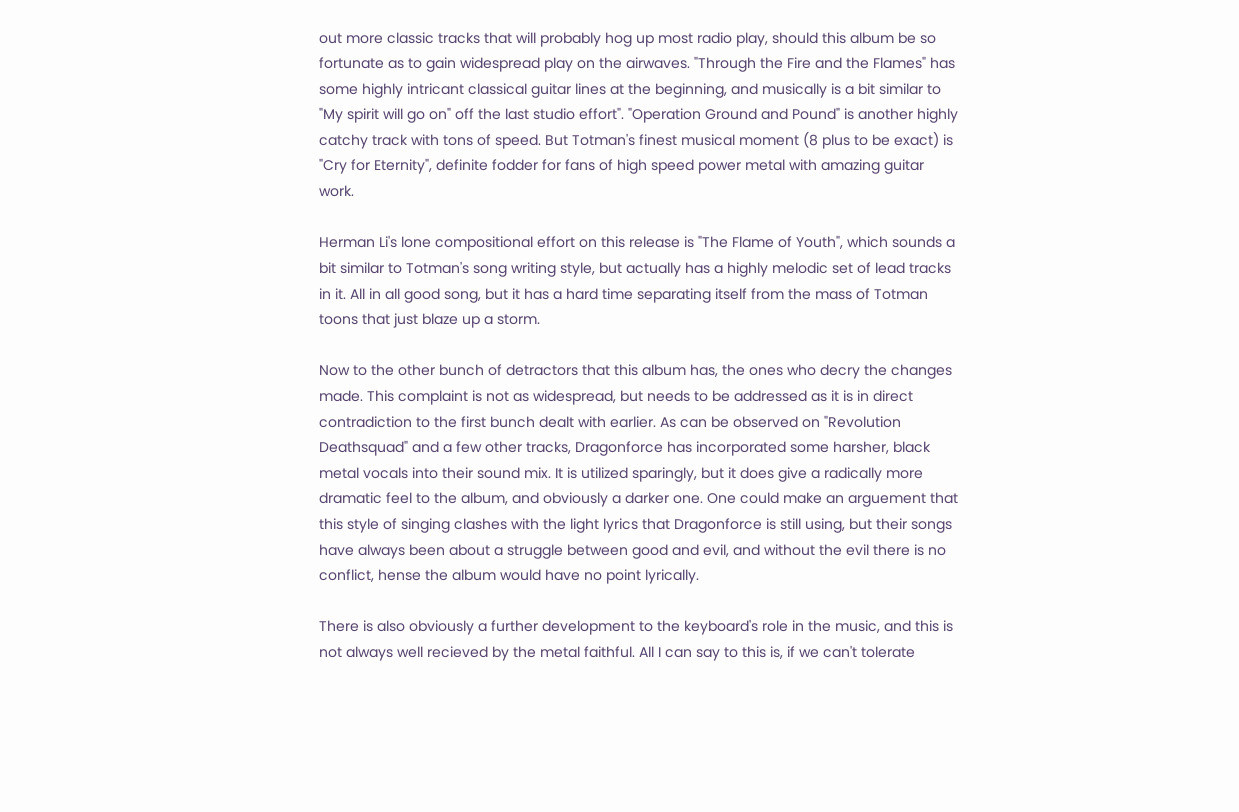out more classic tracks that will probably hog up most radio play, should this album be so fortunate as to gain widespread play on the airwaves. "Through the Fire and the Flames" has some highly intricant classical guitar lines at the beginning, and musically is a bit similar to "My spirit will go on" off the last studio effort". "Operation Ground and Pound" is another highly catchy track with tons of speed. But Totman's finest musical moment (8 plus to be exact) is "Cry for Eternity", definite fodder for fans of high speed power metal with amazing guitar work.

Herman Li's lone compositional effort on this release is "The Flame of Youth", which sounds a bit similar to Totman's song writing style, but actually has a highly melodic set of lead tracks in it. All in all good song, but it has a hard time separating itself from the mass of Totman toons that just blaze up a storm.

Now to the other bunch of detractors that this album has, the ones who decry the changes made. This complaint is not as widespread, but needs to be addressed as it is in direct contradiction to the first bunch dealt with earlier. As can be observed on "Revolution Deathsquad" and a few other tracks, Dragonforce has incorporated some harsher, black metal vocals into their sound mix. It is utilized sparingly, but it does give a radically more dramatic feel to the album, and obviously a darker one. One could make an arguement that this style of singing clashes with the light lyrics that Dragonforce is still using, but their songs have always been about a struggle between good and evil, and without the evil there is no conflict, hense the album would have no point lyrically.

There is also obviously a further development to the keyboard's role in the music, and this is not always well recieved by the metal faithful. All I can say to this is, if we can't tolerate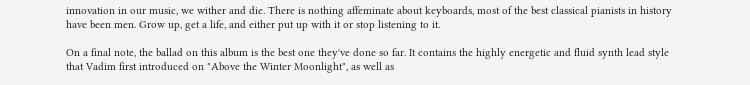innovation in our music, we wither and die. There is nothing affeminate about keyboards, most of the best classical pianists in history have been men. Grow up, get a life, and either put up with it or stop listening to it.

On a final note, the ballad on this album is the best one they've done so far. It contains the highly energetic and fluid synth lead style that Vadim first introduced on "Above the Winter Moonlight", as well as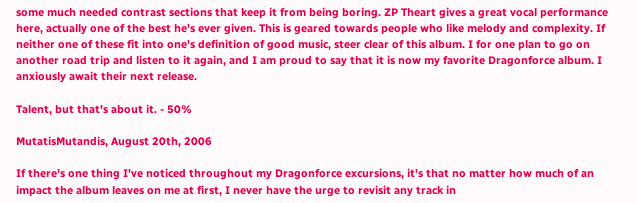some much needed contrast sections that keep it from being boring. ZP Theart gives a great vocal performance here, actually one of the best he's ever given. This is geared towards people who like melody and complexity. If neither one of these fit into one's definition of good music, steer clear of this album. I for one plan to go on another road trip and listen to it again, and I am proud to say that it is now my favorite Dragonforce album. I anxiously await their next release.

Talent, but that's about it. - 50%

MutatisMutandis, August 20th, 2006

If there's one thing I've noticed throughout my Dragonforce excursions, it's that no matter how much of an impact the album leaves on me at first, I never have the urge to revisit any track in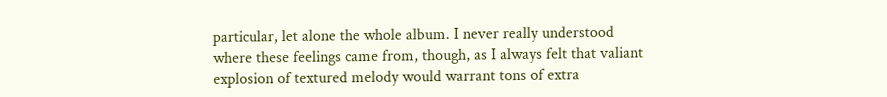particular, let alone the whole album. I never really understood where these feelings came from, though, as I always felt that valiant explosion of textured melody would warrant tons of extra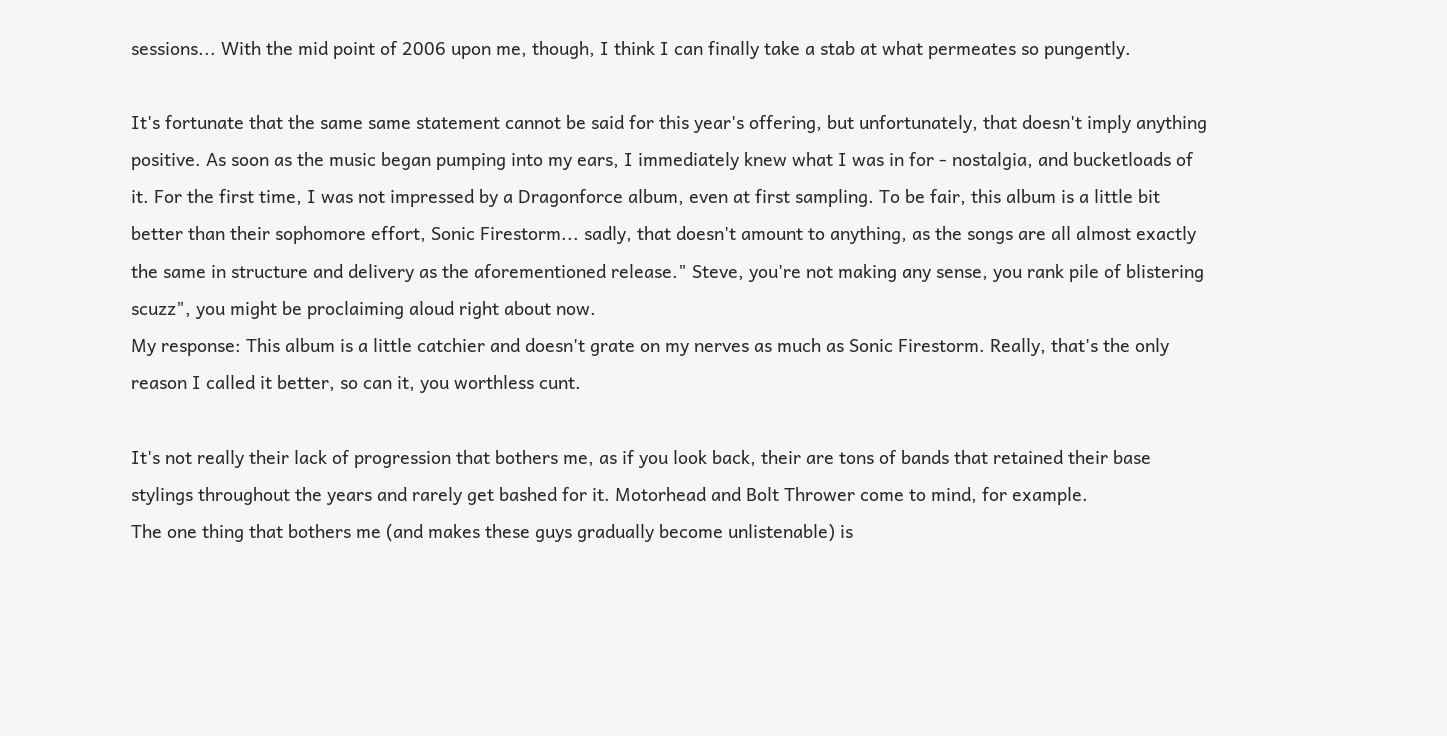sessions... With the mid point of 2006 upon me, though, I think I can finally take a stab at what permeates so pungently.

It's fortunate that the same same statement cannot be said for this year's offering, but unfortunately, that doesn't imply anything positive. As soon as the music began pumping into my ears, I immediately knew what I was in for - nostalgia, and bucketloads of it. For the first time, I was not impressed by a Dragonforce album, even at first sampling. To be fair, this album is a little bit better than their sophomore effort, Sonic Firestorm... sadly, that doesn't amount to anything, as the songs are all almost exactly the same in structure and delivery as the aforementioned release." Steve, you're not making any sense, you rank pile of blistering scuzz", you might be proclaiming aloud right about now.
My response: This album is a little catchier and doesn't grate on my nerves as much as Sonic Firestorm. Really, that's the only reason I called it better, so can it, you worthless cunt.

It's not really their lack of progression that bothers me, as if you look back, their are tons of bands that retained their base stylings throughout the years and rarely get bashed for it. Motorhead and Bolt Thrower come to mind, for example.
The one thing that bothers me (and makes these guys gradually become unlistenable) is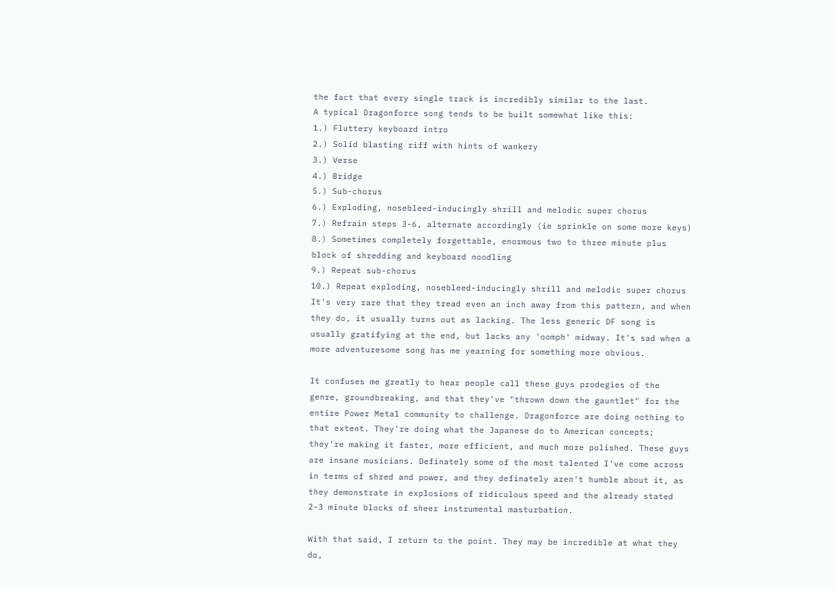the fact that every single track is incredibly similar to the last.
A typical Dragonforce song tends to be built somewhat like this:
1.) Fluttery keyboard intro
2.) Solid blasting riff with hints of wankery
3.) Verse
4.) Bridge
5.) Sub-chorus
6.) Exploding, nosebleed-inducingly shrill and melodic super chorus
7.) Refrain steps 3-6, alternate accordingly (ie sprinkle on some more keys)
8.) Sometimes completely forgettable, enormous two to three minute plus block of shredding and keyboard noodling
9.) Repeat sub-chorus
10.) Repeat exploding, nosebleed-inducingly shrill and melodic super chorus
It's very rare that they tread even an inch away from this pattern, and when they do, it usually turns out as lacking. The less generic DF song is usually gratifying at the end, but lacks any 'oomph' midway. It's sad when a more adventuresome song has me yearning for something more obvious.

It confuses me greatly to hear people call these guys prodegies of the genre, groundbreaking, and that they've "thrown down the gauntlet" for the entire Power Metal community to challenge. Dragonforce are doing nothing to that extent. They're doing what the Japanese do to American concepts; they're making it faster, more efficient, and much more polished. These guys are insane musicians. Definately some of the most talented I've come across in terms of shred and power, and they definately aren't humble about it, as they demonstrate in explosions of ridiculous speed and the already stated 2-3 minute blocks of sheer instrumental masturbation.

With that said, I return to the point. They may be incredible at what they do,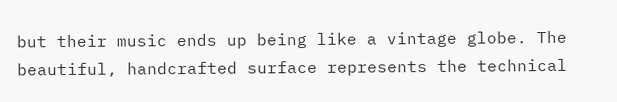but their music ends up being like a vintage globe. The beautiful, handcrafted surface represents the technical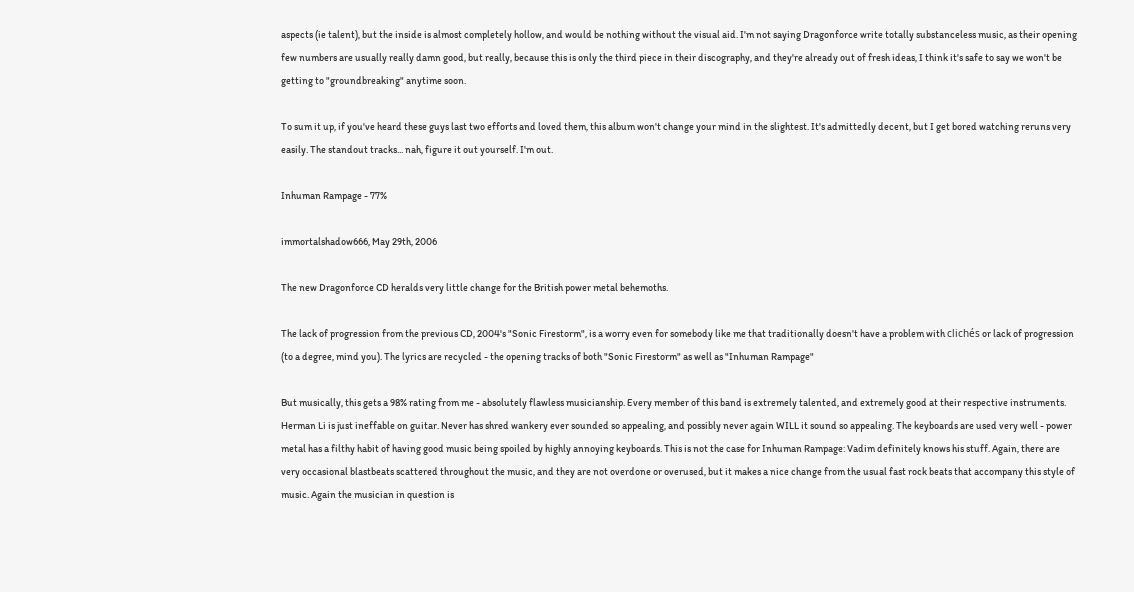aspects (ie talent), but the inside is almost completely hollow, and would be nothing without the visual aid. I'm not saying Dragonforce write totally substanceless music, as their opening few numbers are usually really damn good, but really, because this is only the third piece in their discography, and they're already out of fresh ideas, I think it's safe to say we won't be getting to "groundbreaking" anytime soon.

To sum it up, if you've heard these guys last two efforts and loved them, this album won't change your mind in the slightest. It's admittedly decent, but I get bored watching reruns very easily. The standout tracks... nah, figure it out yourself. I'm out.

Inhuman Rampage - 77%

immortalshadow666, May 29th, 2006

The new Dragonforce CD heralds very little change for the British power metal behemoths.

The lack of progression from the previous CD, 2004's "Sonic Firestorm", is a worry even for somebody like me that traditionally doesn't have a problem with clichés or lack of progression (to a degree, mind you). The lyrics are recycled - the opening tracks of both "Sonic Firestorm" as well as "Inhuman Rampage"

But musically, this gets a 98% rating from me - absolutely flawless musicianship. Every member of this band is extremely talented, and extremely good at their respective instruments. Herman Li is just ineffable on guitar. Never has shred wankery ever sounded so appealing, and possibly never again WILL it sound so appealing. The keyboards are used very well - power metal has a filthy habit of having good music being spoiled by highly annoying keyboards. This is not the case for Inhuman Rampage: Vadim definitely knows his stuff. Again, there are very occasional blastbeats scattered throughout the music, and they are not overdone or overused, but it makes a nice change from the usual fast rock beats that accompany this style of music. Again the musician in question is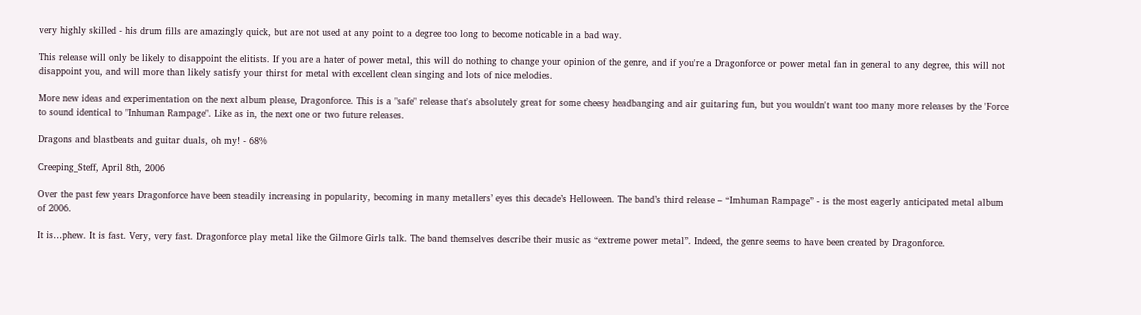very highly skilled - his drum fills are amazingly quick, but are not used at any point to a degree too long to become noticable in a bad way.

This release will only be likely to disappoint the elitists. If you are a hater of power metal, this will do nothing to change your opinion of the genre, and if you're a Dragonforce or power metal fan in general to any degree, this will not disappoint you, and will more than likely satisfy your thirst for metal with excellent clean singing and lots of nice melodies.

More new ideas and experimentation on the next album please, Dragonforce. This is a "safe" release that's absolutely great for some cheesy headbanging and air guitaring fun, but you wouldn't want too many more releases by the 'Force to sound identical to "Inhuman Rampage". Like as in, the next one or two future releases.

Dragons and blastbeats and guitar duals, oh my! - 68%

Creeping_Steff, April 8th, 2006

Over the past few years Dragonforce have been steadily increasing in popularity, becoming in many metallers’ eyes this decade’s Helloween. The band’s third release – “Imhuman Rampage” - is the most eagerly anticipated metal album of 2006.

It is…phew. It is fast. Very, very fast. Dragonforce play metal like the Gilmore Girls talk. The band themselves describe their music as “extreme power metal”. Indeed, the genre seems to have been created by Dragonforce.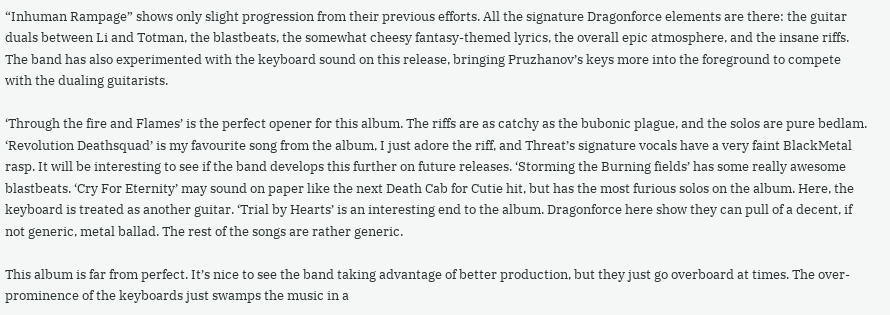“Inhuman Rampage” shows only slight progression from their previous efforts. All the signature Dragonforce elements are there: the guitar duals between Li and Totman, the blastbeats, the somewhat cheesy fantasy-themed lyrics, the overall epic atmosphere, and the insane riffs. The band has also experimented with the keyboard sound on this release, bringing Pruzhanov’s keys more into the foreground to compete with the dualing guitarists.

‘Through the fire and Flames’ is the perfect opener for this album. The riffs are as catchy as the bubonic plague, and the solos are pure bedlam. ‘Revolution Deathsquad’ is my favourite song from the album, I just adore the riff, and Threat’s signature vocals have a very faint BlackMetal rasp. It will be interesting to see if the band develops this further on future releases. ‘Storming the Burning fields’ has some really awesome blastbeats. ‘Cry For Eternity’ may sound on paper like the next Death Cab for Cutie hit, but has the most furious solos on the album. Here, the keyboard is treated as another guitar. ‘Trial by Hearts’ is an interesting end to the album. Dragonforce here show they can pull of a decent, if not generic, metal ballad. The rest of the songs are rather generic.

This album is far from perfect. It’s nice to see the band taking advantage of better production, but they just go overboard at times. The over-prominence of the keyboards just swamps the music in a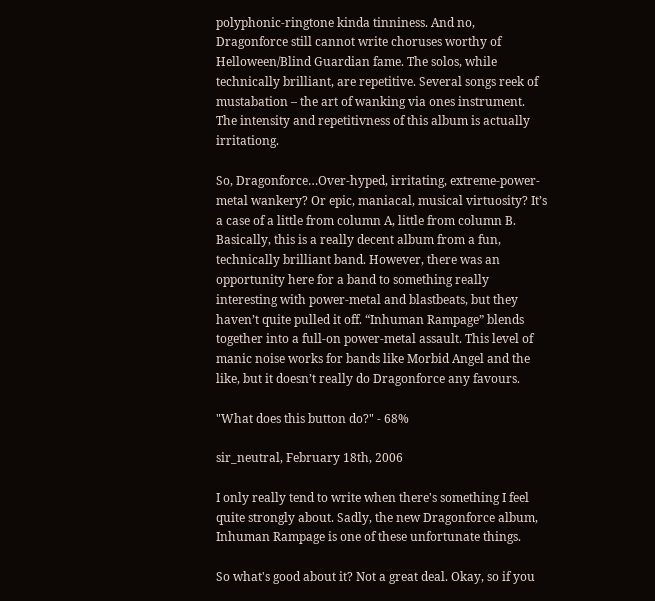polyphonic-ringtone kinda tinniness. And no, Dragonforce still cannot write choruses worthy of Helloween/Blind Guardian fame. The solos, while technically brilliant, are repetitive. Several songs reek of mustabation – the art of wanking via ones instrument. The intensity and repetitivness of this album is actually irritationg.

So, Dragonforce…Over-hyped, irritating, extreme-power-metal wankery? Or epic, maniacal, musical virtuosity? It’s a case of a little from column A, little from column B. Basically, this is a really decent album from a fun, technically brilliant band. However, there was an opportunity here for a band to something really interesting with power-metal and blastbeats, but they haven’t quite pulled it off. “Inhuman Rampage” blends together into a full-on power-metal assault. This level of manic noise works for bands like Morbid Angel and the like, but it doesn’t really do Dragonforce any favours.

"What does this button do?" - 68%

sir_neutral, February 18th, 2006

I only really tend to write when there's something I feel quite strongly about. Sadly, the new Dragonforce album, Inhuman Rampage is one of these unfortunate things.

So what's good about it? Not a great deal. Okay, so if you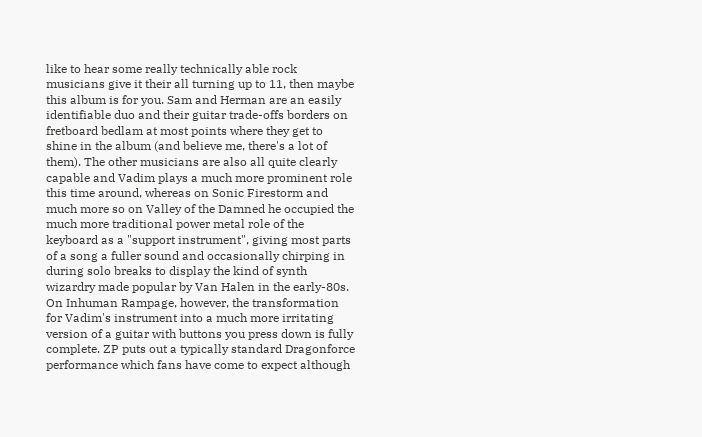like to hear some really technically able rock musicians give it their all turning up to 11, then maybe this album is for you. Sam and Herman are an easily identifiable duo and their guitar trade-offs borders on fretboard bedlam at most points where they get to shine in the album (and believe me, there's a lot of them). The other musicians are also all quite clearly capable and Vadim plays a much more prominent role this time around, whereas on Sonic Firestorm and much more so on Valley of the Damned he occupied the much more traditional power metal role of the keyboard as a "support instrument", giving most parts of a song a fuller sound and occasionally chirping in during solo breaks to display the kind of synth wizardry made popular by Van Halen in the early-80s. On Inhuman Rampage, however, the transformation for Vadim's instrument into a much more irritating version of a guitar with buttons you press down is fully complete. ZP puts out a typically standard Dragonforce performance which fans have come to expect although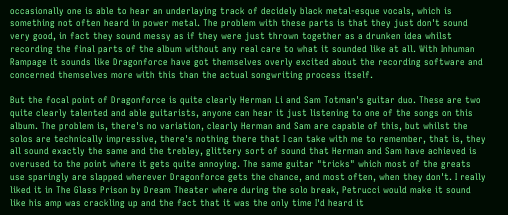occasionally one is able to hear an underlaying track of decidely black metal-esque vocals, which is something not often heard in power metal. The problem with these parts is that they just don't sound very good, in fact they sound messy as if they were just thrown together as a drunken idea whilst recording the final parts of the album without any real care to what it sounded like at all. With Inhuman Rampage it sounds like Dragonforce have got themselves overly excited about the recording software and concerned themselves more with this than the actual songwriting process itself.

But the focal point of Dragonforce is quite clearly Herman Li and Sam Totman's guitar duo. These are two quite clearly talented and able guitarists, anyone can hear it just listening to one of the songs on this album. The problem is, there's no variation, clearly Herman and Sam are capable of this, but whilst the solos are technically impressive, there's nothing there that I can take with me to remember, that is, they all sound exactly the same and the trebley, glittery sort of sound that Herman and Sam have achieved is overused to the point where it gets quite annoying. The same guitar "tricks" which most of the greats use sparingly are slapped wherever Dragonforce gets the chance, and most often, when they don't. I really liked it in The Glass Prison by Dream Theater where during the solo break, Petrucci would make it sound like his amp was crackling up and the fact that it was the only time I'd heard it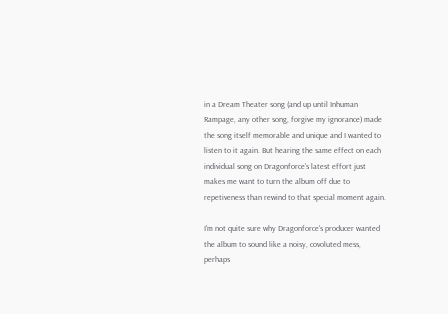in a Dream Theater song (and up until Inhuman Rampage, any other song, forgive my ignorance) made the song itself memorable and unique and I wanted to listen to it again. But hearing the same effect on each individual song on Dragonforce's latest effort just makes me want to turn the album off due to repetiveness than rewind to that special moment again.

I'm not quite sure why Dragonforce's producer wanted the album to sound like a noisy, covoluted mess, perhaps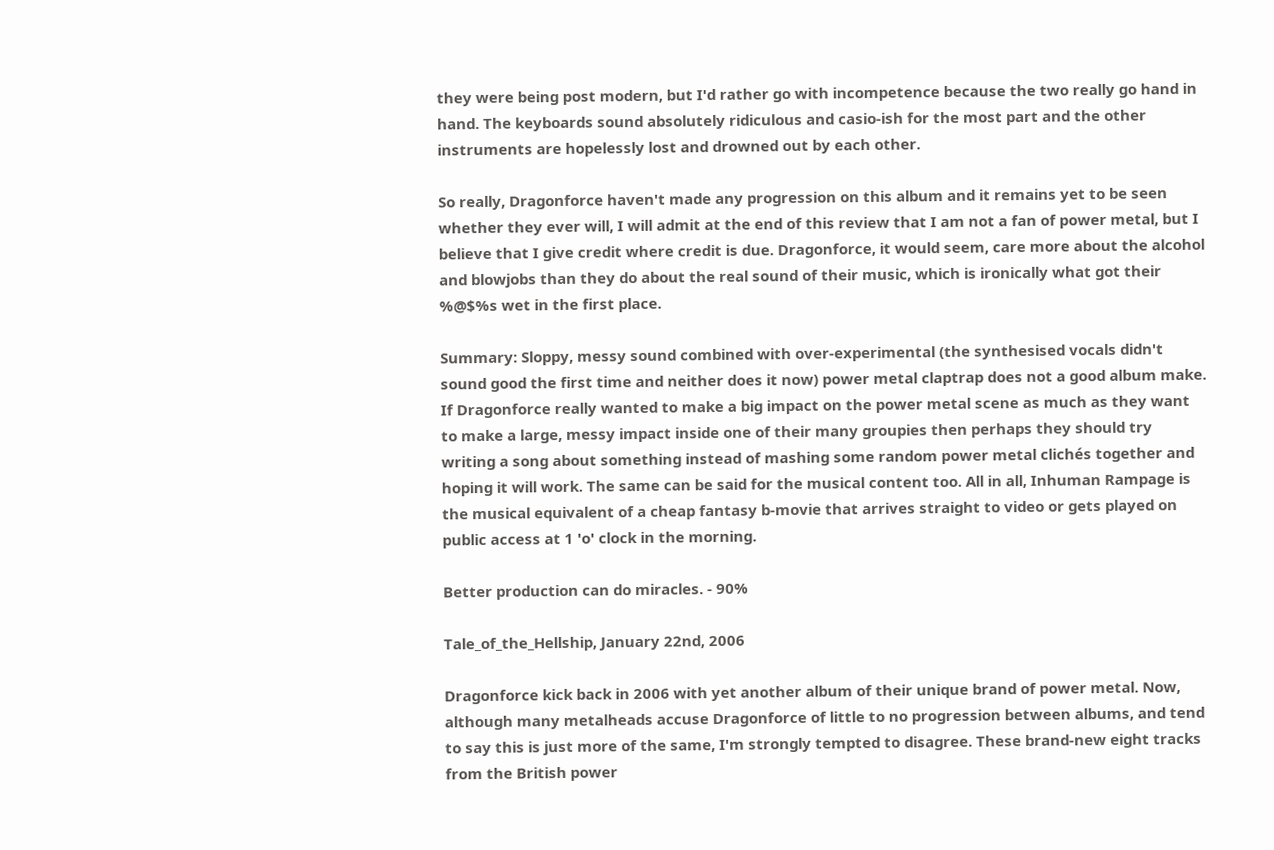they were being post modern, but I'd rather go with incompetence because the two really go hand in hand. The keyboards sound absolutely ridiculous and casio-ish for the most part and the other instruments are hopelessly lost and drowned out by each other.

So really, Dragonforce haven't made any progression on this album and it remains yet to be seen whether they ever will, I will admit at the end of this review that I am not a fan of power metal, but I believe that I give credit where credit is due. Dragonforce, it would seem, care more about the alcohol and blowjobs than they do about the real sound of their music, which is ironically what got their %@$%s wet in the first place.

Summary: Sloppy, messy sound combined with over-experimental (the synthesised vocals didn't sound good the first time and neither does it now) power metal claptrap does not a good album make. If Dragonforce really wanted to make a big impact on the power metal scene as much as they want to make a large, messy impact inside one of their many groupies then perhaps they should try writing a song about something instead of mashing some random power metal clichés together and hoping it will work. The same can be said for the musical content too. All in all, Inhuman Rampage is the musical equivalent of a cheap fantasy b-movie that arrives straight to video or gets played on public access at 1 'o' clock in the morning.

Better production can do miracles. - 90%

Tale_of_the_Hellship, January 22nd, 2006

Dragonforce kick back in 2006 with yet another album of their unique brand of power metal. Now, although many metalheads accuse Dragonforce of little to no progression between albums, and tend to say this is just more of the same, I'm strongly tempted to disagree. These brand-new eight tracks from the British power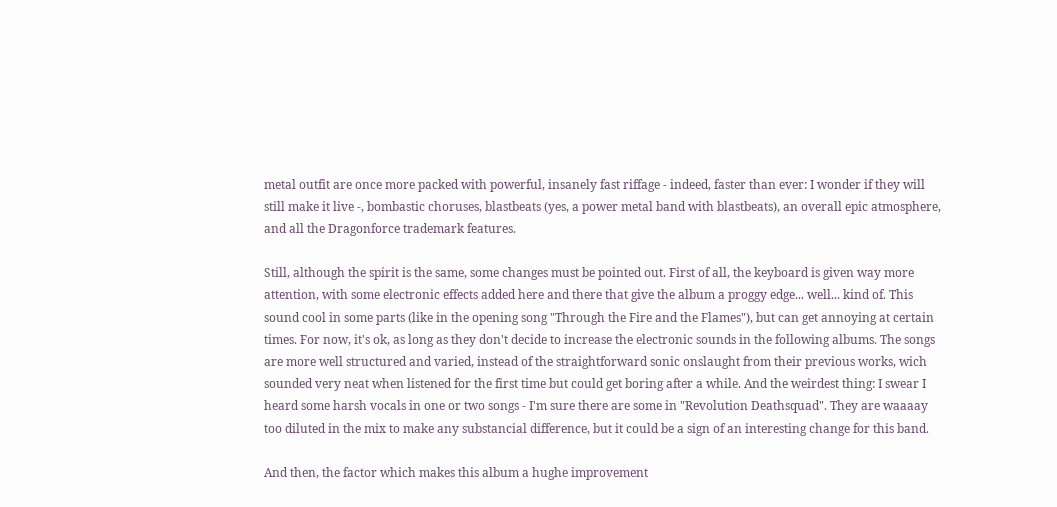metal outfit are once more packed with powerful, insanely fast riffage - indeed, faster than ever: I wonder if they will still make it live -, bombastic choruses, blastbeats (yes, a power metal band with blastbeats), an overall epic atmosphere, and all the Dragonforce trademark features.

Still, although the spirit is the same, some changes must be pointed out. First of all, the keyboard is given way more attention, with some electronic effects added here and there that give the album a proggy edge... well... kind of. This sound cool in some parts (like in the opening song "Through the Fire and the Flames"), but can get annoying at certain times. For now, it's ok, as long as they don't decide to increase the electronic sounds in the following albums. The songs are more well structured and varied, instead of the straightforward sonic onslaught from their previous works, wich sounded very neat when listened for the first time but could get boring after a while. And the weirdest thing: I swear I heard some harsh vocals in one or two songs - I'm sure there are some in "Revolution Deathsquad". They are waaaay too diluted in the mix to make any substancial difference, but it could be a sign of an interesting change for this band.

And then, the factor which makes this album a hughe improvement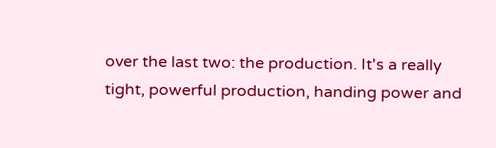over the last two: the production. It's a really tight, powerful production, handing power and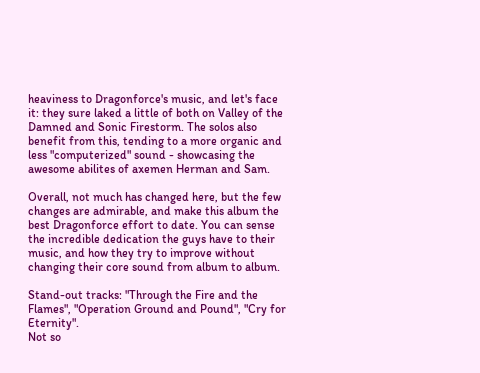heaviness to Dragonforce's music, and let's face it: they sure laked a little of both on Valley of the Damned and Sonic Firestorm. The solos also benefit from this, tending to a more organic and less "computerized" sound - showcasing the awesome abilites of axemen Herman and Sam.

Overall, not much has changed here, but the few changes are admirable, and make this album the best Dragonforce effort to date. You can sense the incredible dedication the guys have to their music, and how they try to improve without changing their core sound from album to album.

Stand-out tracks: "Through the Fire and the Flames", "Operation Ground and Pound", "Cry for Eternity".
Not so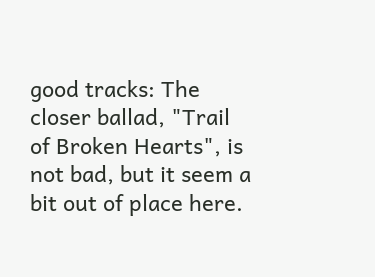good tracks: The closer ballad, "Trail of Broken Hearts", is not bad, but it seem a bit out of place here.